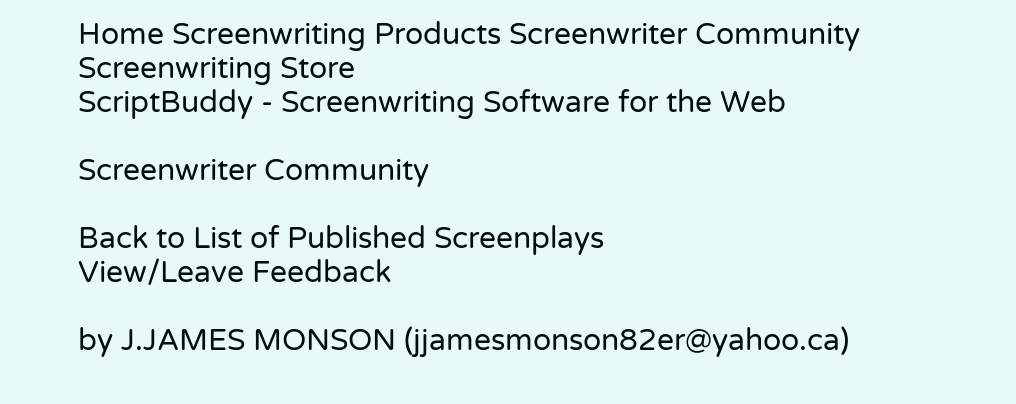Home Screenwriting Products Screenwriter Community Screenwriting Store
ScriptBuddy - Screenwriting Software for the Web

Screenwriter Community

Back to List of Published Screenplays
View/Leave Feedback

by J.JAMES MONSON (jjamesmonson82er@yahoo.ca)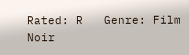Rated: R   Genre: Film Noir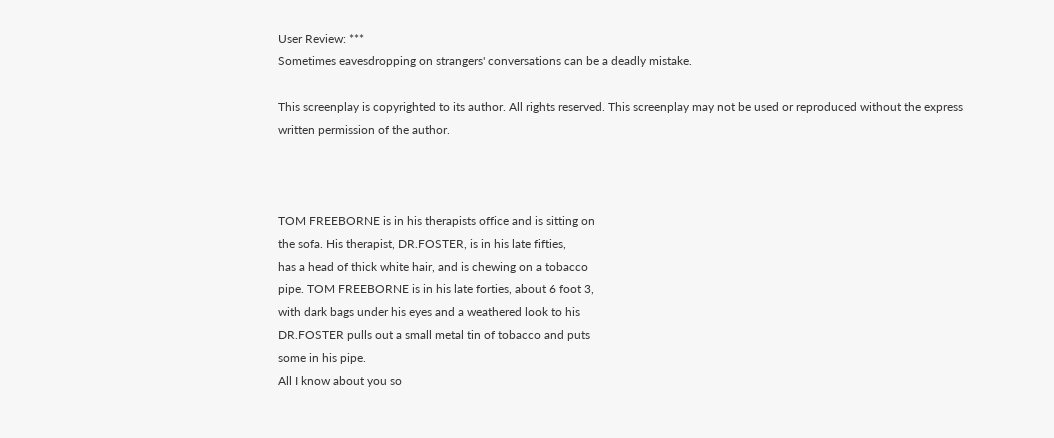User Review: ***
Sometimes eavesdropping on strangers' conversations can be a deadly mistake.

This screenplay is copyrighted to its author. All rights reserved. This screenplay may not be used or reproduced without the express written permission of the author.



TOM FREEBORNE is in his therapists office and is sitting on
the sofa. His therapist, DR.FOSTER, is in his late fifties,
has a head of thick white hair, and is chewing on a tobacco
pipe. TOM FREEBORNE is in his late forties, about 6 foot 3,
with dark bags under his eyes and a weathered look to his
DR.FOSTER pulls out a small metal tin of tobacco and puts
some in his pipe.
All I know about you so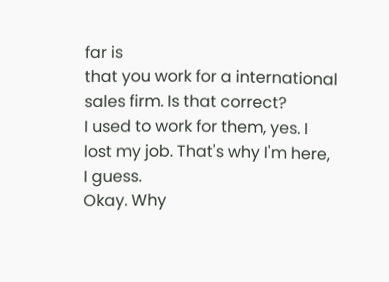far is
that you work for a international
sales firm. Is that correct?
I used to work for them, yes. I
lost my job. That's why I'm here,
I guess.
Okay. Why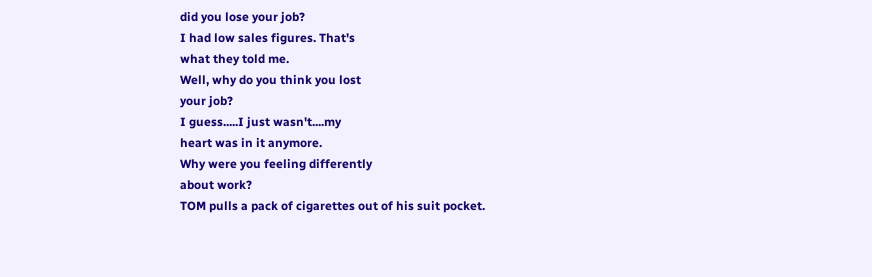did you lose your job?
I had low sales figures. That's
what they told me.
Well, why do you think you lost
your job?
I guess.....I just wasn't....my
heart was in it anymore.
Why were you feeling differently
about work?
TOM pulls a pack of cigarettes out of his suit pocket.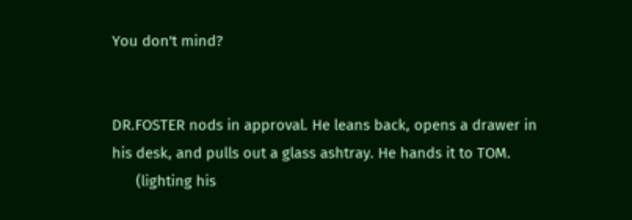You don't mind?


DR.FOSTER nods in approval. He leans back, opens a drawer in
his desk, and pulls out a glass ashtray. He hands it to TOM.
      (lighting his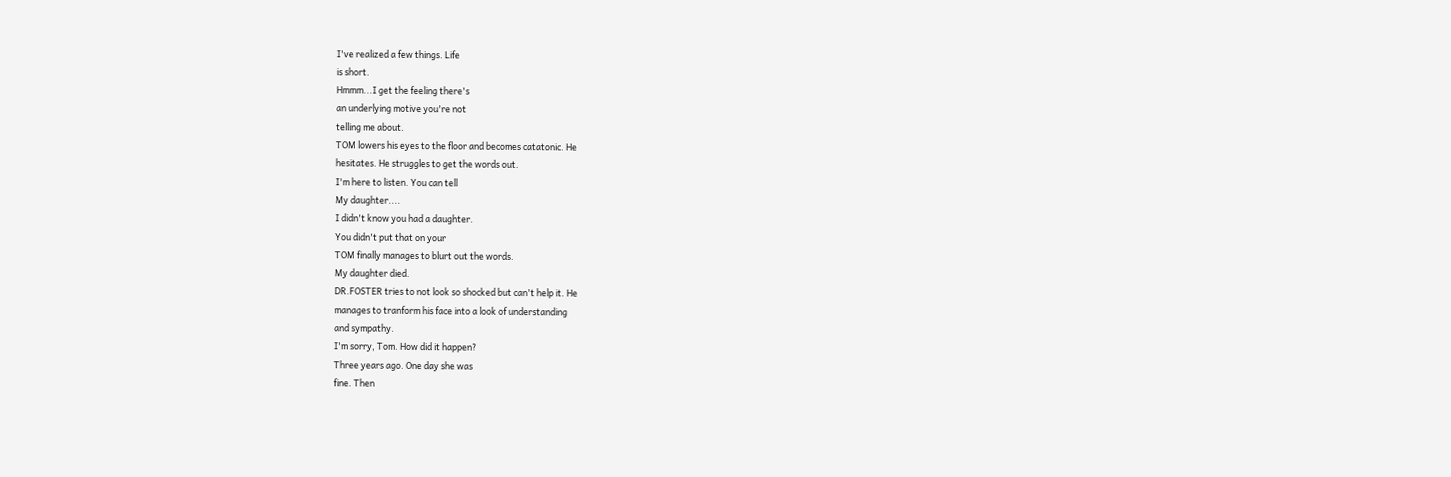I've realized a few things. Life
is short.
Hmmm...I get the feeling there's
an underlying motive you're not
telling me about.
TOM lowers his eyes to the floor and becomes catatonic. He
hesitates. He struggles to get the words out.
I'm here to listen. You can tell
My daughter....
I didn't know you had a daughter.
You didn't put that on your
TOM finally manages to blurt out the words.
My daughter died.
DR.FOSTER tries to not look so shocked but can't help it. He
manages to tranform his face into a look of understanding
and sympathy.
I'm sorry, Tom. How did it happen?
Three years ago. One day she was
fine. Then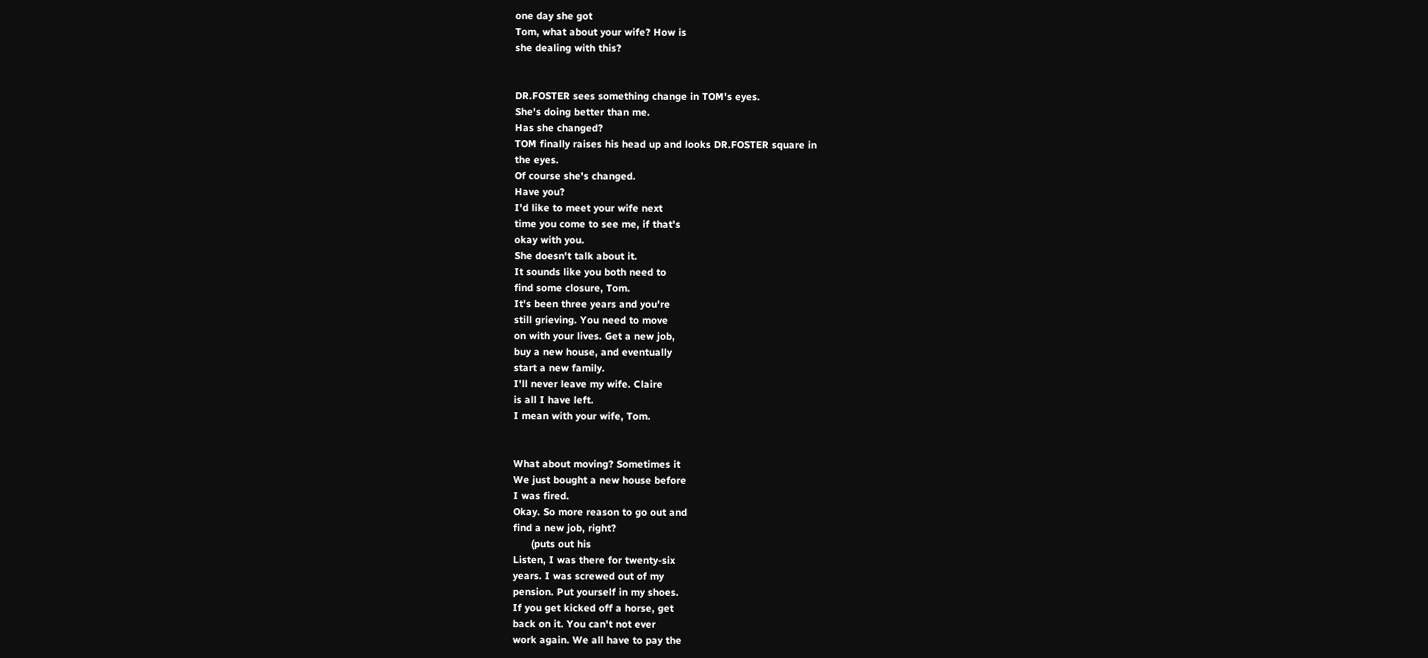one day she got
Tom, what about your wife? How is
she dealing with this?


DR.FOSTER sees something change in TOM's eyes.
She's doing better than me.
Has she changed?
TOM finally raises his head up and looks DR.FOSTER square in
the eyes.
Of course she's changed.
Have you?
I'd like to meet your wife next
time you come to see me, if that's
okay with you.
She doesn't talk about it.
It sounds like you both need to
find some closure, Tom.
It's been three years and you're
still grieving. You need to move
on with your lives. Get a new job,
buy a new house, and eventually
start a new family.
I'll never leave my wife. Claire
is all I have left.
I mean with your wife, Tom.


What about moving? Sometimes it
We just bought a new house before
I was fired.
Okay. So more reason to go out and
find a new job, right?
      (puts out his
Listen, I was there for twenty-six
years. I was screwed out of my
pension. Put yourself in my shoes.
If you get kicked off a horse, get
back on it. You can't not ever
work again. We all have to pay the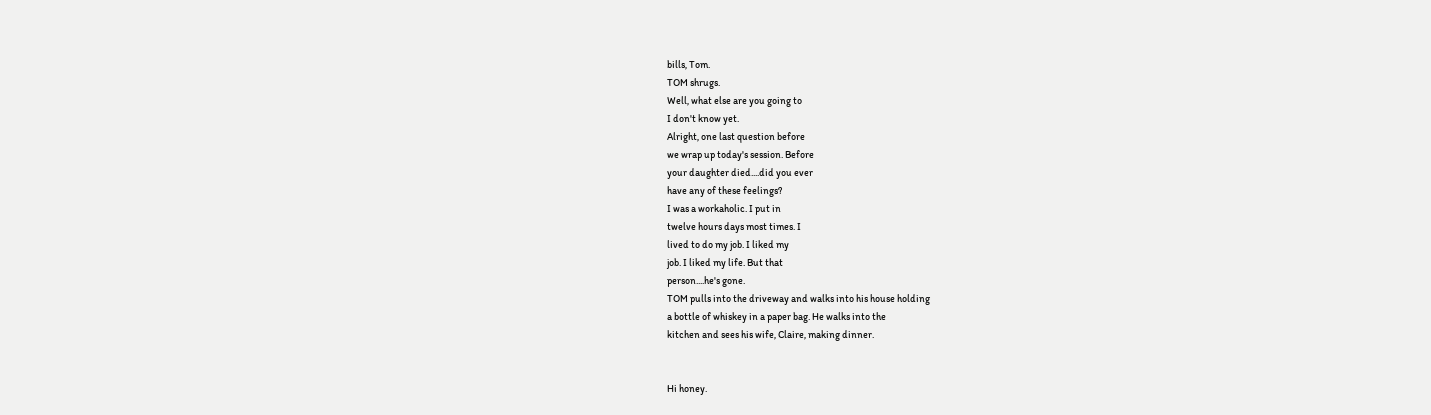bills, Tom.
TOM shrugs.
Well, what else are you going to
I don't know yet.
Alright, one last question before
we wrap up today's session. Before
your daughter died....did you ever
have any of these feelings?
I was a workaholic. I put in
twelve hours days most times. I
lived to do my job. I liked my
job. I liked my life. But that
person....he's gone.
TOM pulls into the driveway and walks into his house holding
a bottle of whiskey in a paper bag. He walks into the
kitchen and sees his wife, Claire, making dinner.


Hi honey.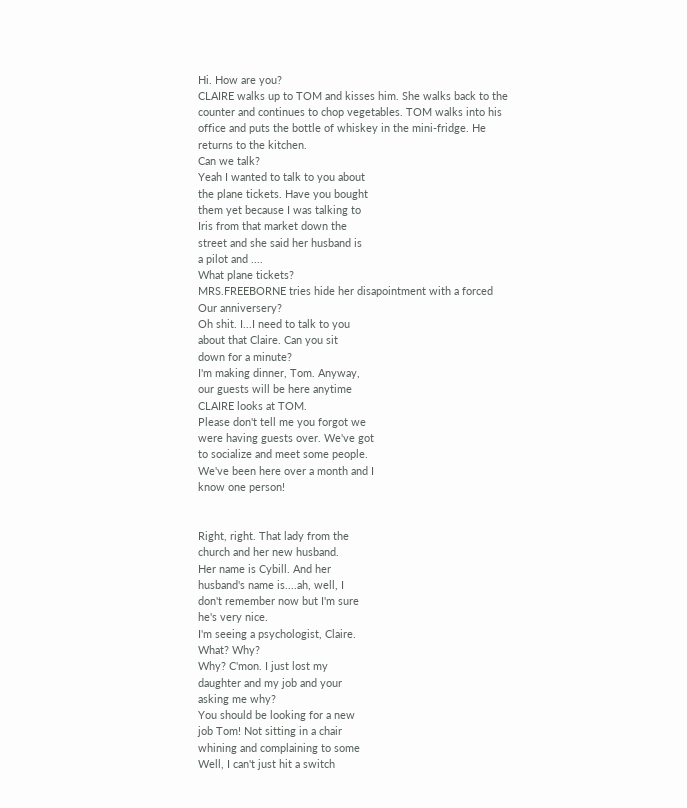Hi. How are you?
CLAIRE walks up to TOM and kisses him. She walks back to the
counter and continues to chop vegetables. TOM walks into his
office and puts the bottle of whiskey in the mini-fridge. He
returns to the kitchen.
Can we talk?
Yeah I wanted to talk to you about
the plane tickets. Have you bought
them yet because I was talking to
Iris from that market down the
street and she said her husband is
a pilot and ....
What plane tickets?
MRS.FREEBORNE tries hide her disapointment with a forced
Our anniversery?
Oh shit. I...I need to talk to you
about that Claire. Can you sit
down for a minute?
I'm making dinner, Tom. Anyway,
our guests will be here anytime
CLAIRE looks at TOM.
Please don't tell me you forgot we
were having guests over. We've got
to socialize and meet some people.
We've been here over a month and I
know one person!


Right, right. That lady from the
church and her new husband.
Her name is Cybill. And her
husband's name is....ah, well, I
don't remember now but I'm sure
he's very nice.
I'm seeing a psychologist, Claire.
What? Why?
Why? C'mon. I just lost my
daughter and my job and your
asking me why?
You should be looking for a new
job Tom! Not sitting in a chair
whining and complaining to some
Well, I can't just hit a switch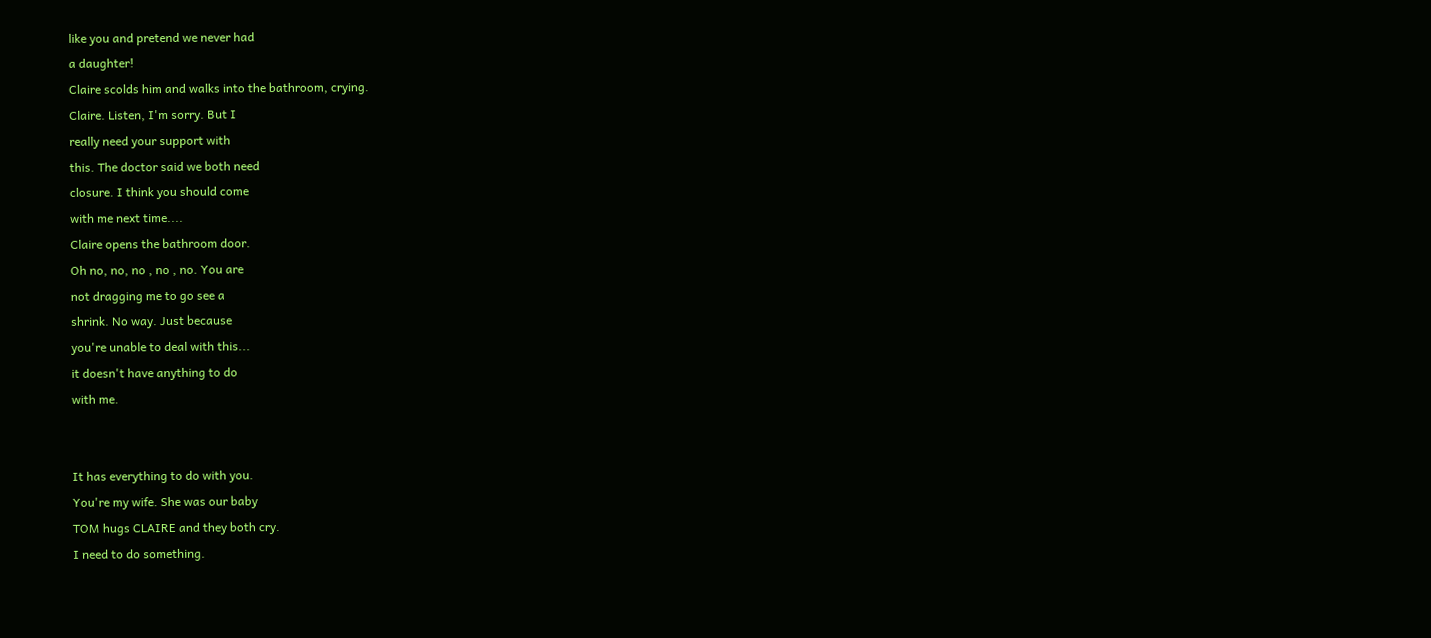like you and pretend we never had
a daughter!
Claire scolds him and walks into the bathroom, crying.
Claire. Listen, I'm sorry. But I
really need your support with
this. The doctor said we both need
closure. I think you should come
with me next time....
Claire opens the bathroom door.
Oh no, no, no , no , no. You are
not dragging me to go see a
shrink. No way. Just because
you're unable to deal with this...
it doesn't have anything to do
with me.


It has everything to do with you.
You're my wife. She was our baby
TOM hugs CLAIRE and they both cry.
I need to do something.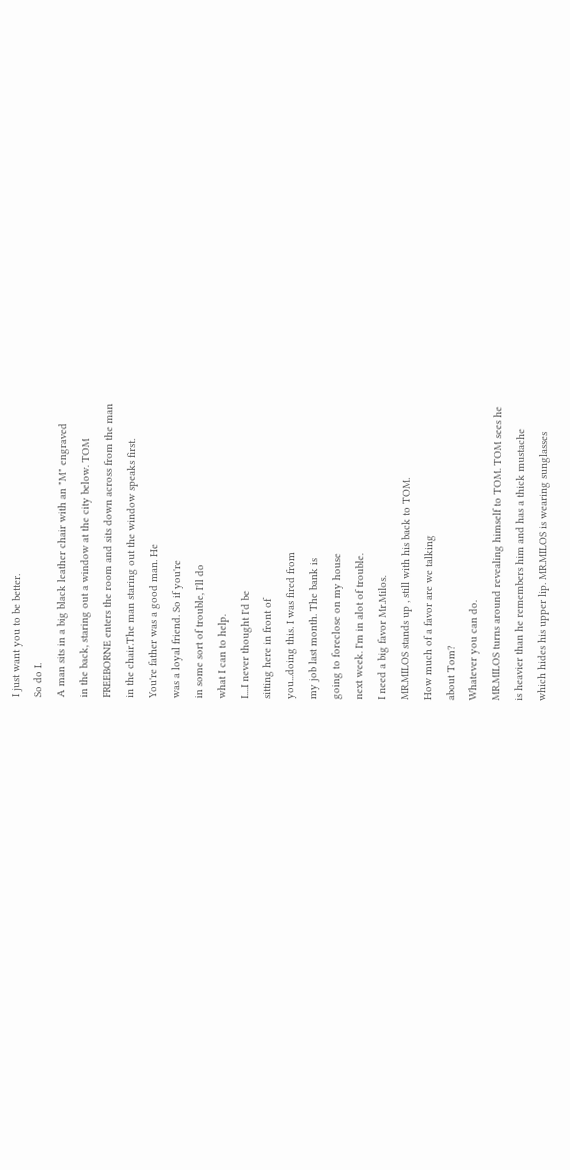I just want you to be better.
So do I.
A man sits in a big black leather chair with an "M" engraved
in the back, staring out a window at the city below. TOM
FREEBORNE enters the room and sits down across from the man
in the chair.The man staring out the window speaks first.
You're father was a good man. He
was a loyal friend. So if you're
in some sort of trouble, I'll do
what I can to help.
I....I never thought I'd be
sitting here in front of
you...doing this. I was fired from
my job last month. The bank is
going to foreclose on my house
next week. I'm in alot of trouble.
I need a big favor Mr.Milos.
MR.MILOS stands up , still with his back to TOM.
How much of a favor are we talking
about Tom?
Whatever you can do.
MR.MILOS turns around revealing himself to TOM. TOM sees he
is heavier than he remembers him and has a thick mustache
which hides his upper lip. MR.MILOS is wearing sunglasses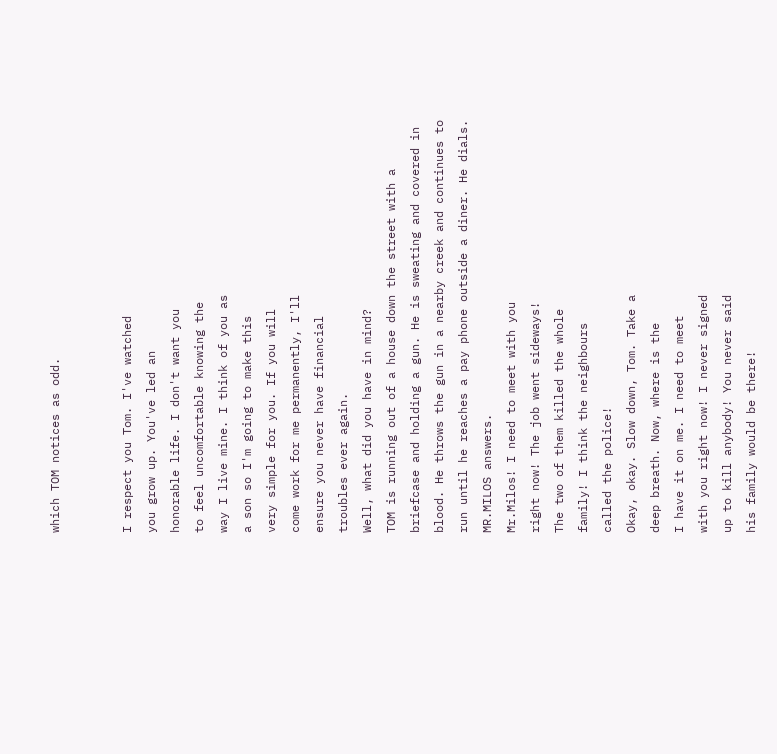which TOM notices as odd.


I respect you Tom. I've watched
you grow up. You've led an
honorable life. I don't want you
to feel uncomfortable knowing the
way I live mine. I think of you as
a son so I'm going to make this
very simple for you. If you will
come work for me permanently, I'll
ensure you never have financial
troubles ever again.
Well, what did you have in mind?
TOM is running out of a house down the street with a
briefcase and holding a gun. He is sweating and covered in
blood. He throws the gun in a nearby creek and continues to
run until he reaches a pay phone outside a diner. He dials.
MR.MILOS answers.
Mr.Milos! I need to meet with you
right now! The job went sideways!
The two of them killed the whole
family! I think the neighbours
called the police!
Okay, okay. Slow down, Tom. Take a
deep breath. Now, where is the
I have it on me. I need to meet
with you right now! I never signed
up to kill anybody! You never said
his family would be there!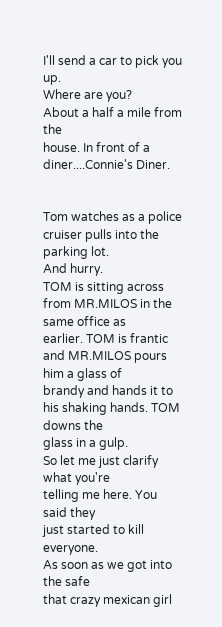I'll send a car to pick you up.
Where are you?
About a half a mile from the
house. In front of a
diner....Connie's Diner.


Tom watches as a police cruiser pulls into the parking lot.
And hurry.
TOM is sitting across from MR.MILOS in the same office as
earlier. TOM is frantic and MR.MILOS pours him a glass of
brandy and hands it to his shaking hands. TOM downs the
glass in a gulp.
So let me just clarify what you're
telling me here. You said they
just started to kill everyone.
As soon as we got into the safe
that crazy mexican girl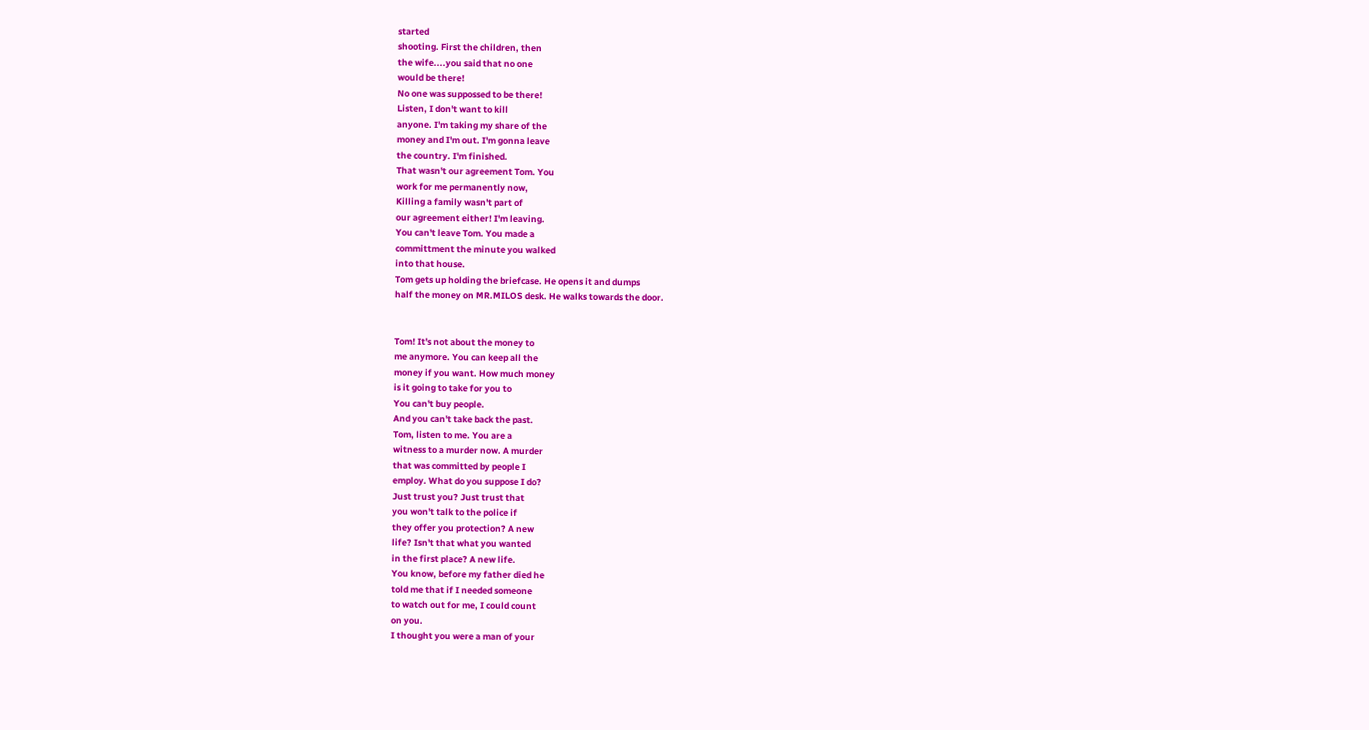started
shooting. First the children, then
the wife....you said that no one
would be there!
No one was suppossed to be there!
Listen, I don't want to kill
anyone. I'm taking my share of the
money and I'm out. I'm gonna leave
the country. I'm finished.
That wasn't our agreement Tom. You
work for me permanently now,
Killing a family wasn't part of
our agreement either! I'm leaving.
You can't leave Tom. You made a
committment the minute you walked
into that house.
Tom gets up holding the briefcase. He opens it and dumps
half the money on MR.MILOS desk. He walks towards the door.


Tom! It's not about the money to
me anymore. You can keep all the
money if you want. How much money
is it going to take for you to
You can't buy people.
And you can't take back the past.
Tom, listen to me. You are a
witness to a murder now. A murder
that was committed by people I
employ. What do you suppose I do?
Just trust you? Just trust that
you won't talk to the police if
they offer you protection? A new
life? Isn't that what you wanted
in the first place? A new life.
You know, before my father died he
told me that if I needed someone
to watch out for me, I could count
on you.
I thought you were a man of your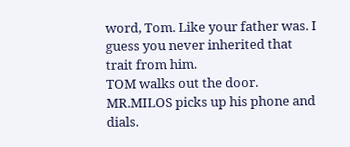word, Tom. Like your father was. I
guess you never inherited that
trait from him.
TOM walks out the door.
MR.MILOS picks up his phone and dials.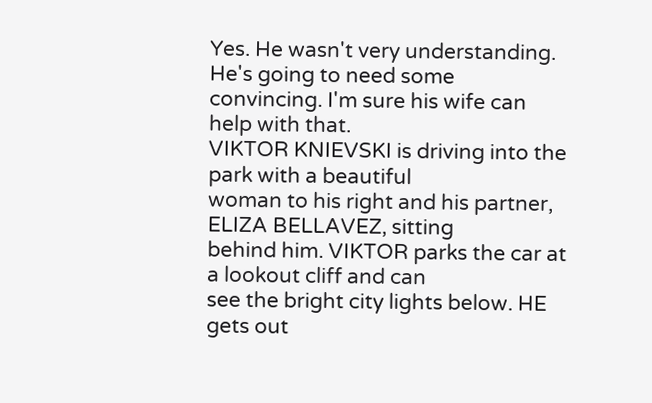Yes. He wasn't very understanding.
He's going to need some
convincing. I'm sure his wife can
help with that.
VIKTOR KNIEVSKI is driving into the park with a beautiful
woman to his right and his partner, ELIZA BELLAVEZ, sitting
behind him. VIKTOR parks the car at a lookout cliff and can
see the bright city lights below. HE gets out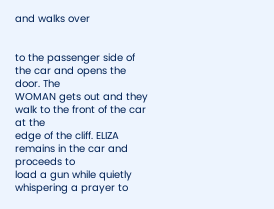and walks over


to the passenger side of the car and opens the door. The
WOMAN gets out and they walk to the front of the car at the
edge of the cliff. ELIZA remains in the car and proceeds to
load a gun while quietly whispering a prayer to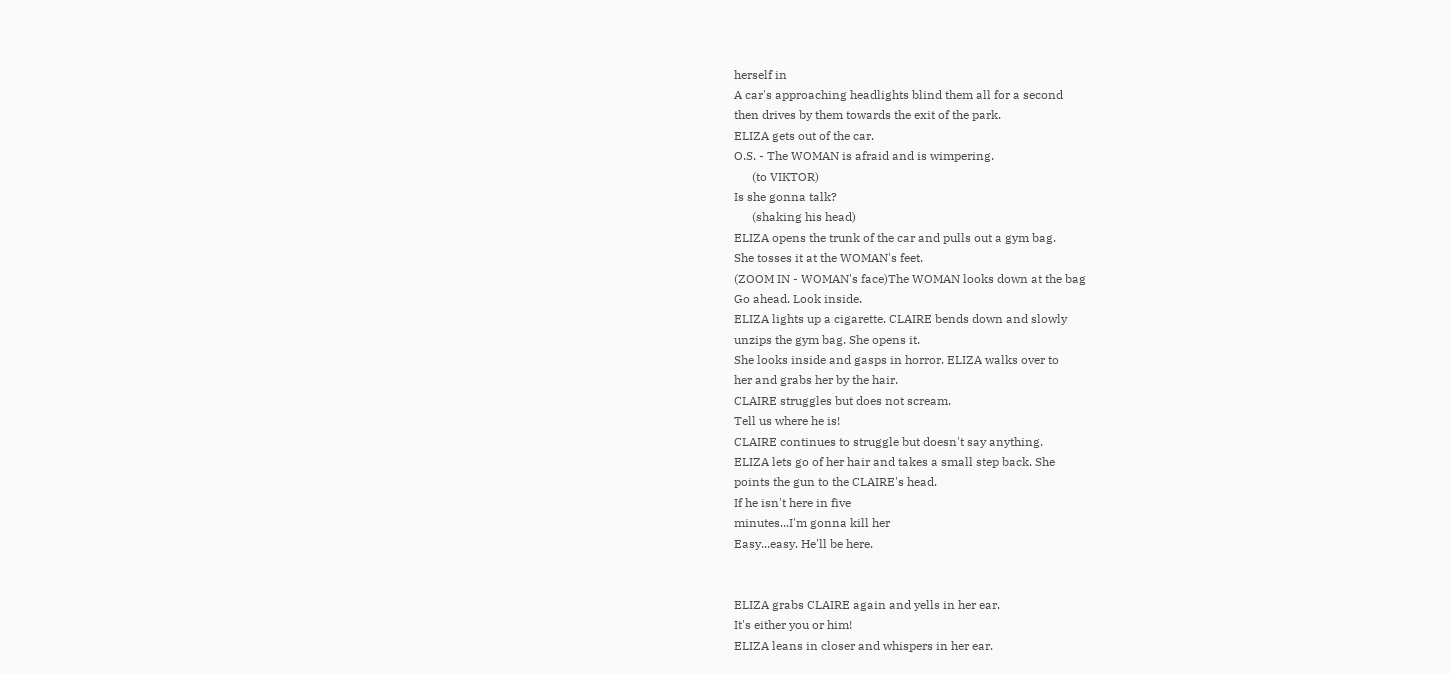herself in
A car's approaching headlights blind them all for a second
then drives by them towards the exit of the park.
ELIZA gets out of the car.
O.S. - The WOMAN is afraid and is wimpering.
      (to VIKTOR)
Is she gonna talk?
      (shaking his head)
ELIZA opens the trunk of the car and pulls out a gym bag.
She tosses it at the WOMAN's feet.
(ZOOM IN - WOMAN's face)The WOMAN looks down at the bag
Go ahead. Look inside.
ELIZA lights up a cigarette. CLAIRE bends down and slowly
unzips the gym bag. She opens it.
She looks inside and gasps in horror. ELIZA walks over to
her and grabs her by the hair.
CLAIRE struggles but does not scream.
Tell us where he is!
CLAIRE continues to struggle but doesn't say anything.
ELIZA lets go of her hair and takes a small step back. She
points the gun to the CLAIRE's head.
If he isn't here in five
minutes...I'm gonna kill her
Easy...easy. He'll be here.


ELIZA grabs CLAIRE again and yells in her ear.
It's either you or him!
ELIZA leans in closer and whispers in her ear.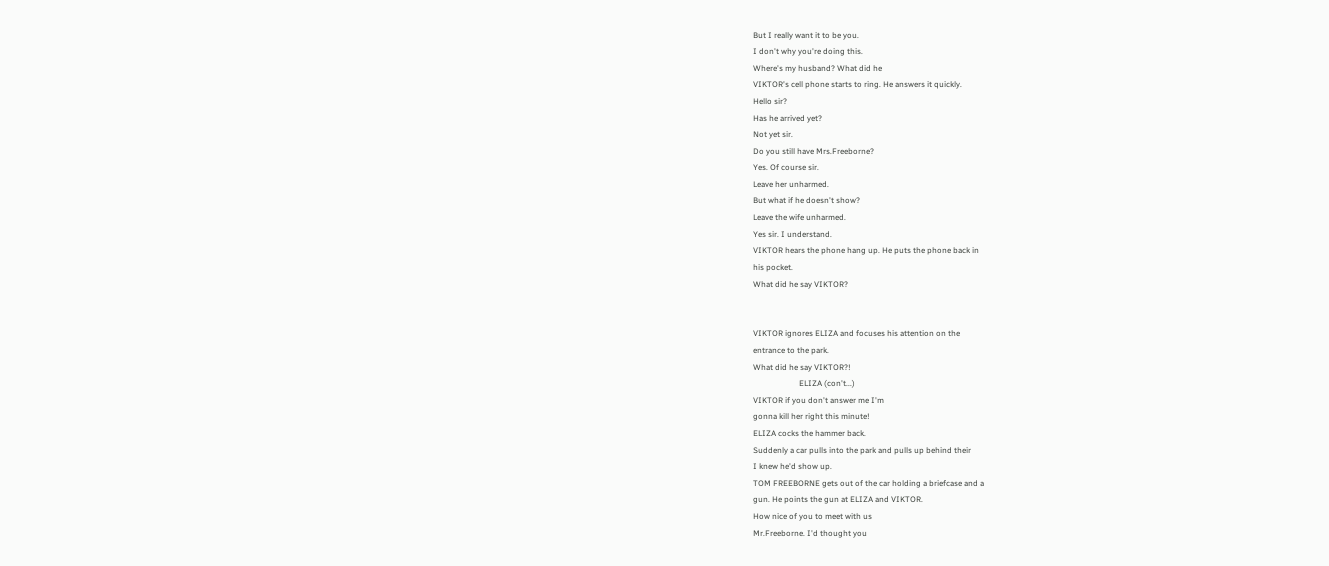But I really want it to be you.
I don't why you're doing this.
Where's my husband? What did he
VIKTOR's cell phone starts to ring. He answers it quickly.
Hello sir?
Has he arrived yet?
Not yet sir.
Do you still have Mrs.Freeborne?
Yes. Of course sir.
Leave her unharmed.
But what if he doesn't show?
Leave the wife unharmed.
Yes sir. I understand.
VIKTOR hears the phone hang up. He puts the phone back in
his pocket.
What did he say VIKTOR?


VIKTOR ignores ELIZA and focuses his attention on the
entrance to the park.
What did he say VIKTOR?!
                       ELIZA (con't...)
VIKTOR if you don't answer me I'm
gonna kill her right this minute!
ELIZA cocks the hammer back.
Suddenly a car pulls into the park and pulls up behind their
I knew he'd show up.
TOM FREEBORNE gets out of the car holding a briefcase and a
gun. He points the gun at ELIZA and VIKTOR.
How nice of you to meet with us
Mr.Freeborne. I'd thought you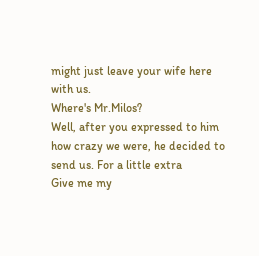might just leave your wife here
with us.
Where's Mr.Milos?
Well, after you expressed to him
how crazy we were, he decided to
send us. For a little extra
Give me my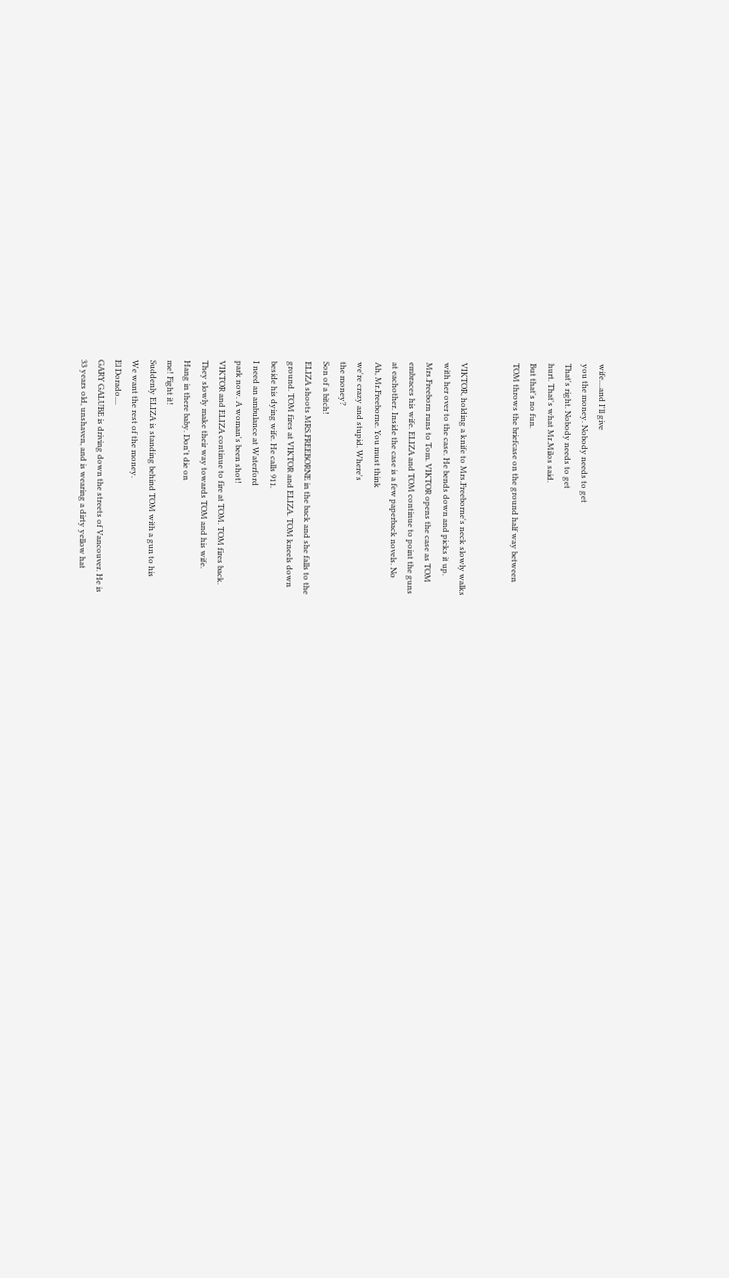wife....and I'll give
you the money. Nobody needs to get
That's right. Nobody needs to get
hurt. That's what Mr.Milos said.
But that's no fun.
TOM throws the briefcase on the ground half way between


VIKTOR, holding a knife to Mrs.Freeborne's neck slowly walks
with her over to the case. He bends down and picks it up.
Mrs.Freeborn runs to Tom. VIKTOR opens the case as TOM
embraces his wife. ELIZA and TOM continue to point the guns
at eachother. Inside the case is a few paperback novels. No
Ah, Mr.Freeborne. You must think
we're crazy and stupid. Where's
the money?
Son of a bitch!
ELIZA shoots MRS.FREEBORNE in the back and she falls to the
ground. TOM fires at VIKTOR and ELIZA. TOM kneels down
beside his dying wife. He calls 911.
I need an ambulance at Waterford
park now. A woman's been shot!
VIKTOR and ELIZA continue to fire at TOM. TOM fires back.
They slowly make their way towards TOM and his wife.
Hang in there baby. Don't die on
me! Fight it!
Suddenly ELIZA is standing behind TOM with a gun to his
We want the rest of the money.
El Dorado....
GARY GALUBE is driving down the streets of Vancouver. He is
33 years old, unshaven, and is wearing a dirty yellow hat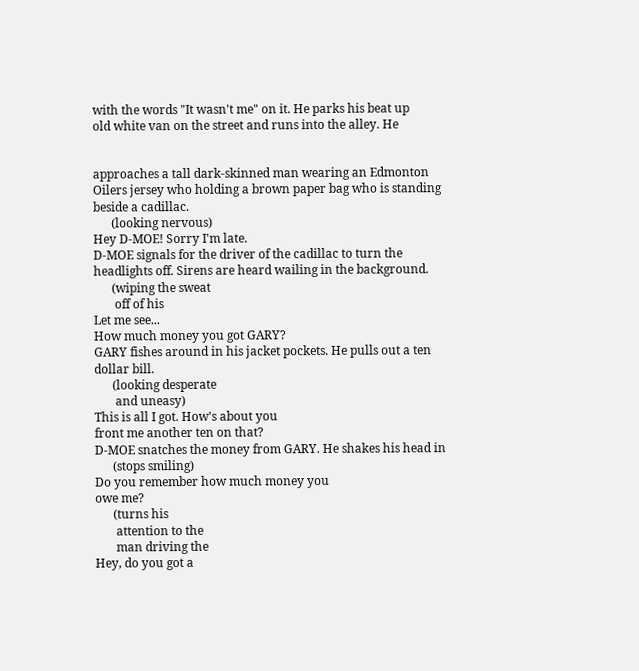with the words "It wasn't me" on it. He parks his beat up
old white van on the street and runs into the alley. He


approaches a tall dark-skinned man wearing an Edmonton
Oilers jersey who holding a brown paper bag who is standing
beside a cadillac.
      (looking nervous)
Hey D-MOE! Sorry I'm late.
D-MOE signals for the driver of the cadillac to turn the
headlights off. Sirens are heard wailing in the background.
      (wiping the sweat
       off of his
Let me see...
How much money you got GARY?
GARY fishes around in his jacket pockets. He pulls out a ten
dollar bill.
      (looking desperate
       and uneasy)
This is all I got. How's about you
front me another ten on that?
D-MOE snatches the money from GARY. He shakes his head in
      (stops smiling)
Do you remember how much money you
owe me?
      (turns his
       attention to the
       man driving the
Hey, do you got a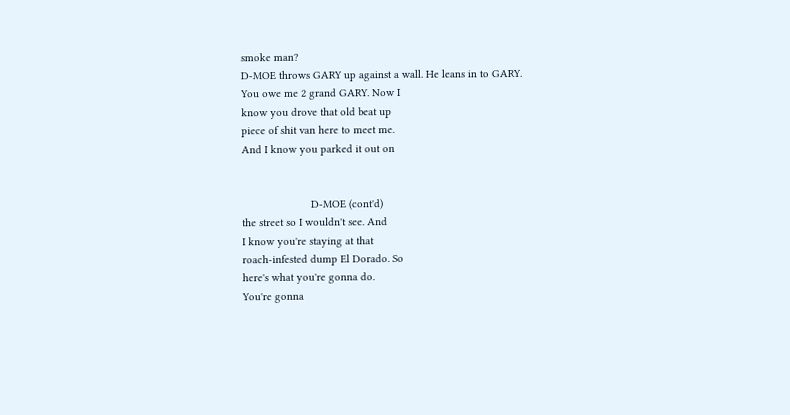smoke man?
D-MOE throws GARY up against a wall. He leans in to GARY.
You owe me 2 grand GARY. Now I
know you drove that old beat up
piece of shit van here to meet me.
And I know you parked it out on


                       D-MOE (cont'd)
the street so I wouldn't see. And
I know you're staying at that
roach-infested dump El Dorado. So
here's what you're gonna do.
You're gonna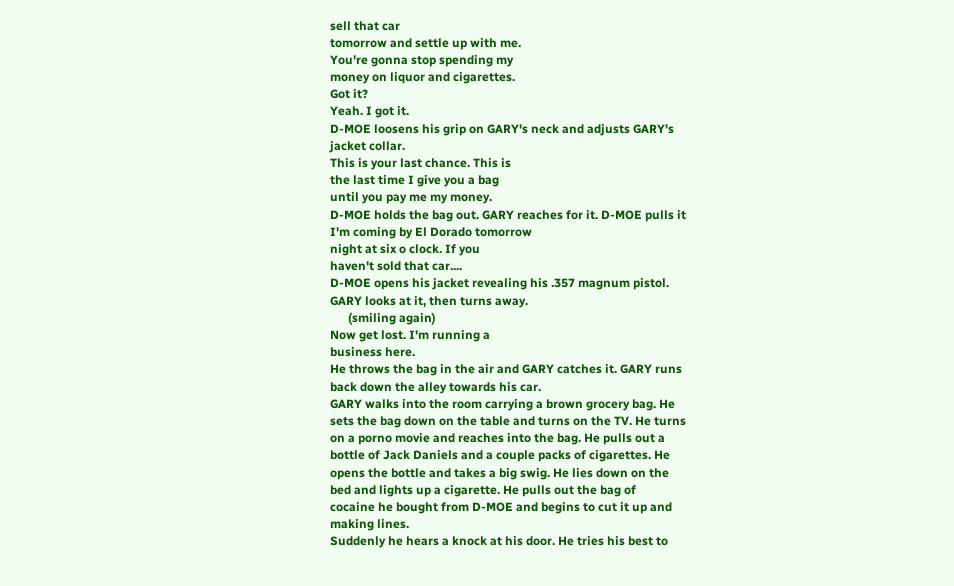sell that car
tomorrow and settle up with me.
You're gonna stop spending my
money on liquor and cigarettes.
Got it?
Yeah. I got it.
D-MOE loosens his grip on GARY's neck and adjusts GARY's
jacket collar.
This is your last chance. This is
the last time I give you a bag
until you pay me my money.
D-MOE holds the bag out. GARY reaches for it. D-MOE pulls it
I'm coming by El Dorado tomorrow
night at six o clock. If you
haven't sold that car....
D-MOE opens his jacket revealing his .357 magnum pistol.
GARY looks at it, then turns away.
      (smiling again)
Now get lost. I'm running a
business here.
He throws the bag in the air and GARY catches it. GARY runs
back down the alley towards his car.
GARY walks into the room carrying a brown grocery bag. He
sets the bag down on the table and turns on the TV. He turns
on a porno movie and reaches into the bag. He pulls out a
bottle of Jack Daniels and a couple packs of cigarettes. He
opens the bottle and takes a big swig. He lies down on the
bed and lights up a cigarette. He pulls out the bag of
cocaine he bought from D-MOE and begins to cut it up and
making lines.
Suddenly he hears a knock at his door. He tries his best to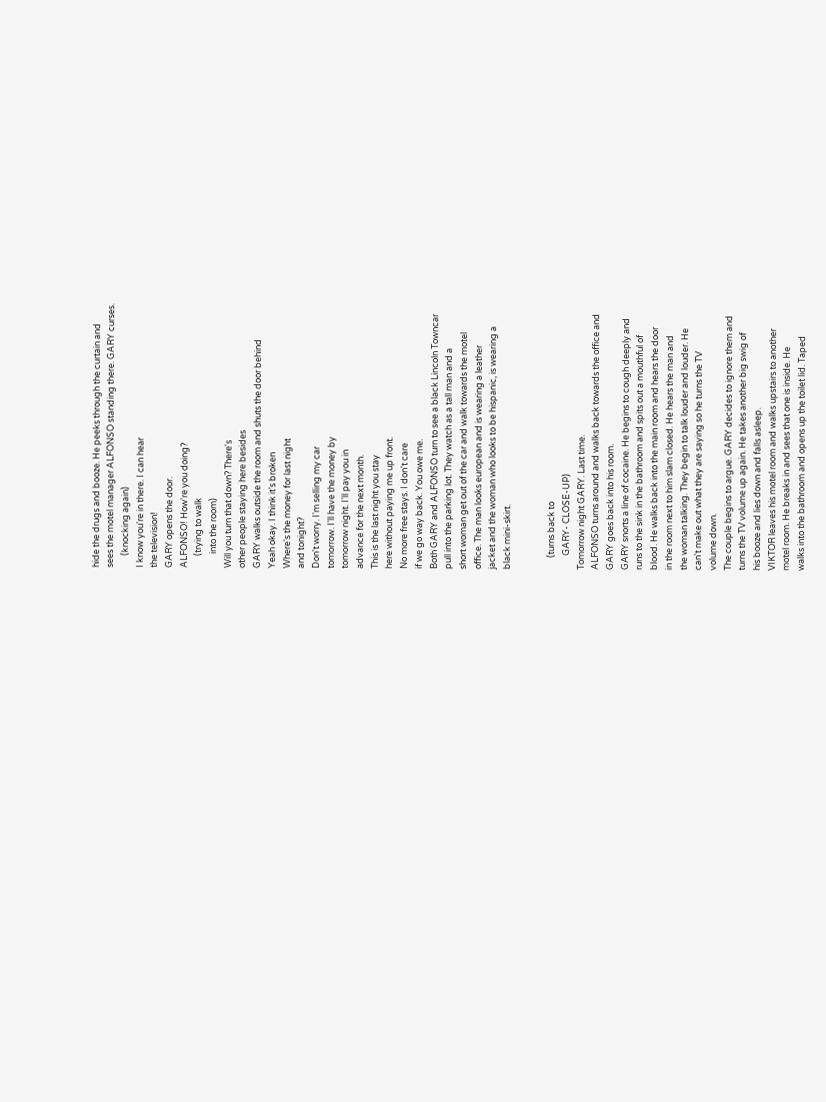hide the drugs and booze. He peeks through the curtain and
sees the motel manager ALFONSO standing there. GARY curses.
      (knocking again)
I know you're in there. I can hear
the television!
GARY opens the door.
ALFONSO! How're you doing?
      (trying to walk
       into the room)
Will you turn that down? There's
other people staying here besides
GARY walks outside the room and shuts the door behind
Yeah okay. I think it's broken
Where's the money for last night
and tonight?
Don't worry. I'm selling my car
tomorrow. I'll have the money by
tomorrow night. I'll pay you in
advance for the next month.
This is the last night you stay
here without paying me up front.
No more free stays. I don't care
if we go way back. You owe me.
Both GARY and ALFONSO turn to see a black Lincoln Towncar
pull into the parking lot. They watch as a tall man and a
short woman get out of the car and walk towards the motel
office. The man looks european and is wearing a leather
jacket and the woman who looks to be hispanic, is wearing a
black mini-skirt.


      (turns back to
       GARY- CLOSE-UP)
Tomorrow night GARY. Last time.
ALFONSO turns around and walks back towards the office and
GARY goes back into his room.
GARY snorts a line of cocaine. He begins to cough deeply and
runs to the sink in the bathroom and spits out a mouthful of
blood. He walks back into the main room and hears the door
in the room next to him slam closed. He hears the man and
the woman talking. They begin to talk louder and louder. He
can't make out what they are saying so he turns the TV
volume down.
The couple begins to argue. GARY decides to ignore them and
turns the TV volume up again. He takes another big swig of
his booze and lies down and falls asleep.
VIKTOR leaves his motel room and walks upstairs to another
motel room. He breaks in and sees that one is inside. He
walks into the bathroom and opens up the toilet lid. Taped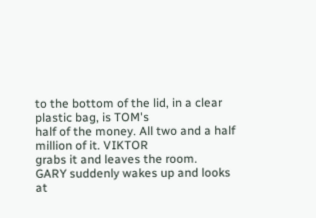to the bottom of the lid, in a clear plastic bag, is TOM's
half of the money. All two and a half million of it. VIKTOR
grabs it and leaves the room.
GARY suddenly wakes up and looks at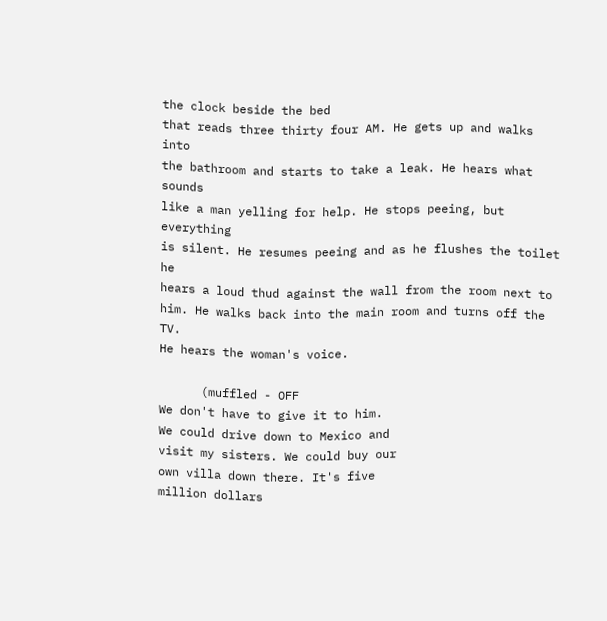the clock beside the bed
that reads three thirty four AM. He gets up and walks into
the bathroom and starts to take a leak. He hears what sounds
like a man yelling for help. He stops peeing, but everything
is silent. He resumes peeing and as he flushes the toilet he
hears a loud thud against the wall from the room next to
him. He walks back into the main room and turns off the TV.
He hears the woman's voice.

      (muffled - OFF
We don't have to give it to him.
We could drive down to Mexico and
visit my sisters. We could buy our
own villa down there. It's five
million dollars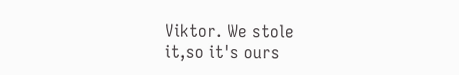Viktor. We stole
it,so it's ours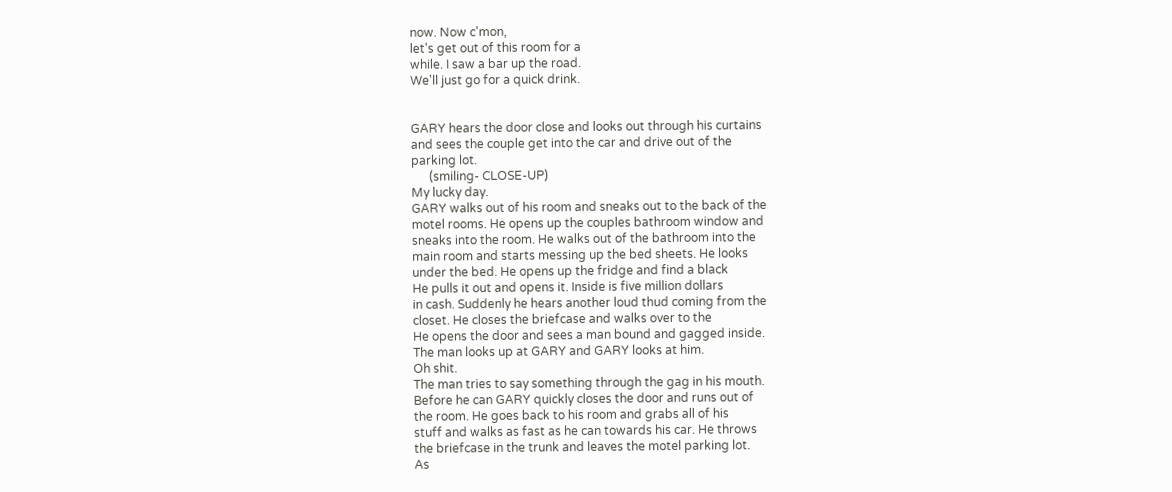now. Now c'mon,
let's get out of this room for a
while. I saw a bar up the road.
We'll just go for a quick drink.


GARY hears the door close and looks out through his curtains
and sees the couple get into the car and drive out of the
parking lot.
      (smiling- CLOSE-UP)
My lucky day.
GARY walks out of his room and sneaks out to the back of the
motel rooms. He opens up the couples bathroom window and
sneaks into the room. He walks out of the bathroom into the
main room and starts messing up the bed sheets. He looks
under the bed. He opens up the fridge and find a black
He pulls it out and opens it. Inside is five million dollars
in cash. Suddenly he hears another loud thud coming from the
closet. He closes the briefcase and walks over to the
He opens the door and sees a man bound and gagged inside.
The man looks up at GARY and GARY looks at him.
Oh shit.
The man tries to say something through the gag in his mouth.
Before he can GARY quickly closes the door and runs out of
the room. He goes back to his room and grabs all of his
stuff and walks as fast as he can towards his car. He throws
the briefcase in the trunk and leaves the motel parking lot.
As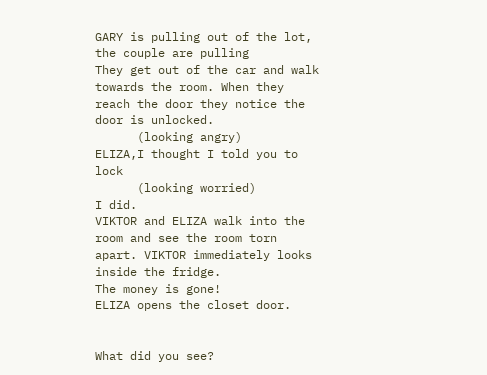GARY is pulling out of the lot, the couple are pulling
They get out of the car and walk towards the room. When they
reach the door they notice the door is unlocked.
      (looking angry)
ELIZA,I thought I told you to lock
      (looking worried)
I did.
VIKTOR and ELIZA walk into the room and see the room torn
apart. VIKTOR immediately looks inside the fridge.
The money is gone!
ELIZA opens the closet door.


What did you see?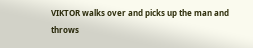VIKTOR walks over and picks up the man and throws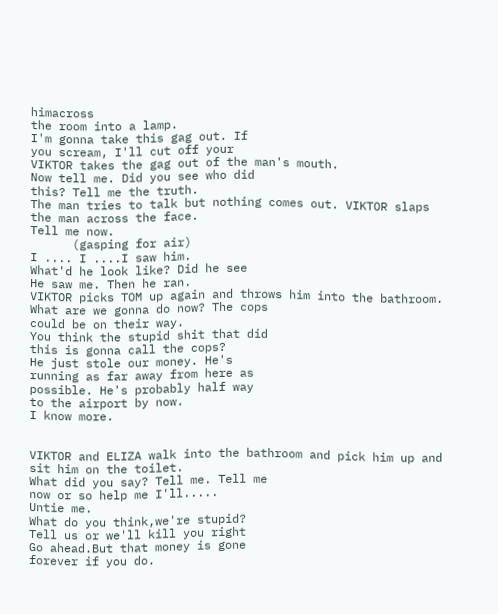himacross
the room into a lamp.
I'm gonna take this gag out. If
you scream, I'll cut off your
VIKTOR takes the gag out of the man's mouth.
Now tell me. Did you see who did
this? Tell me the truth.
The man tries to talk but nothing comes out. VIKTOR slaps
the man across the face.
Tell me now.
      (gasping for air)
I .... I ....I saw him.
What'd he look like? Did he see
He saw me. Then he ran.
VIKTOR picks TOM up again and throws him into the bathroom.
What are we gonna do now? The cops
could be on their way.
You think the stupid shit that did
this is gonna call the cops?
He just stole our money. He's
running as far away from here as
possible. He's probably half way
to the airport by now.
I know more.


VIKTOR and ELIZA walk into the bathroom and pick him up and
sit him on the toilet.
What did you say? Tell me. Tell me
now or so help me I'll.....
Untie me.
What do you think,we're stupid?
Tell us or we'll kill you right
Go ahead.But that money is gone
forever if you do.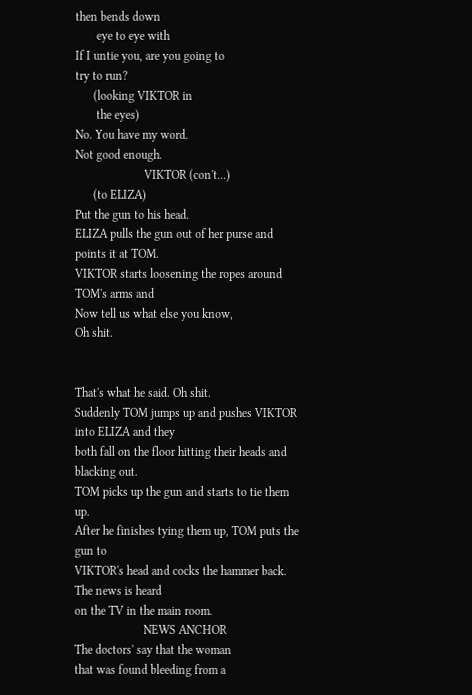then bends down
       eye to eye with
If I untie you, are you going to
try to run?
      (looking VIKTOR in
       the eyes)
No. You have my word.
Not good enough.
                       VIKTOR (con't...)
      (to ELIZA)
Put the gun to his head.
ELIZA pulls the gun out of her purse and points it at TOM.
VIKTOR starts loosening the ropes around TOM's arms and
Now tell us what else you know,
Oh shit.


That's what he said. Oh shit.
Suddenly TOM jumps up and pushes VIKTOR into ELIZA and they
both fall on the floor hitting their heads and blacking out.
TOM picks up the gun and starts to tie them up.
After he finishes tying them up, TOM puts the gun to
VIKTOR's head and cocks the hammer back. The news is heard
on the TV in the main room.
                       NEWS ANCHOR
The doctors' say that the woman
that was found bleeding from a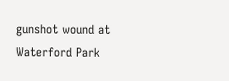gunshot wound at Waterford Park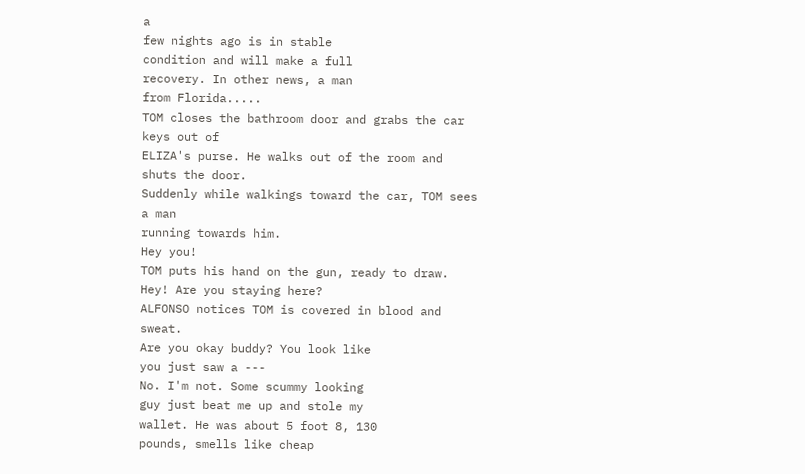a
few nights ago is in stable
condition and will make a full
recovery. In other news, a man
from Florida.....
TOM closes the bathroom door and grabs the car keys out of
ELIZA's purse. He walks out of the room and shuts the door.
Suddenly while walkings toward the car, TOM sees a man
running towards him.
Hey you!
TOM puts his hand on the gun, ready to draw.
Hey! Are you staying here?
ALFONSO notices TOM is covered in blood and sweat.
Are you okay buddy? You look like
you just saw a ---
No. I'm not. Some scummy looking
guy just beat me up and stole my
wallet. He was about 5 foot 8, 130
pounds, smells like cheap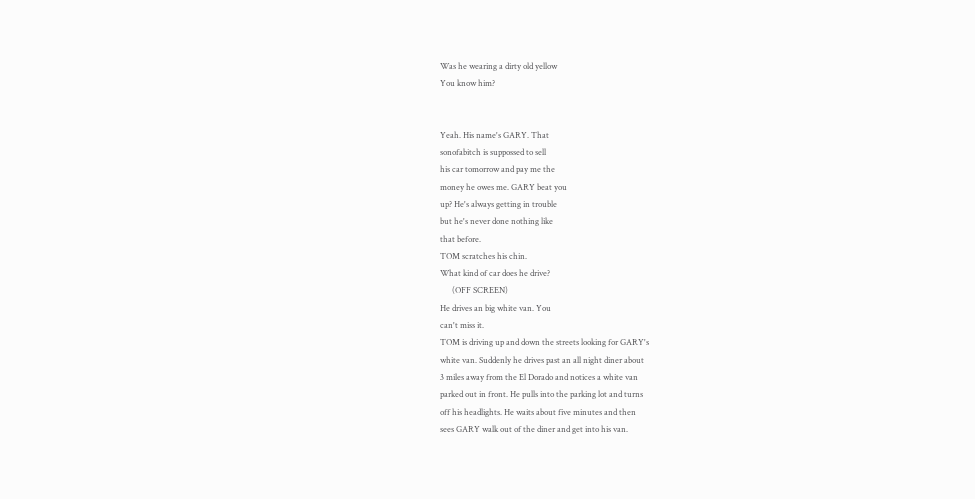Was he wearing a dirty old yellow
You know him?


Yeah. His name's GARY. That
sonofabitch is suppossed to sell
his car tomorrow and pay me the
money he owes me. GARY beat you
up? He's always getting in trouble
but he's never done nothing like
that before.
TOM scratches his chin.
What kind of car does he drive?
      (OFF SCREEN)
He drives an big white van. You
can't miss it.
TOM is driving up and down the streets looking for GARY's
white van. Suddenly he drives past an all night diner about
3 miles away from the El Dorado and notices a white van
parked out in front. He pulls into the parking lot and turns
off his headlights. He waits about five minutes and then
sees GARY walk out of the diner and get into his van.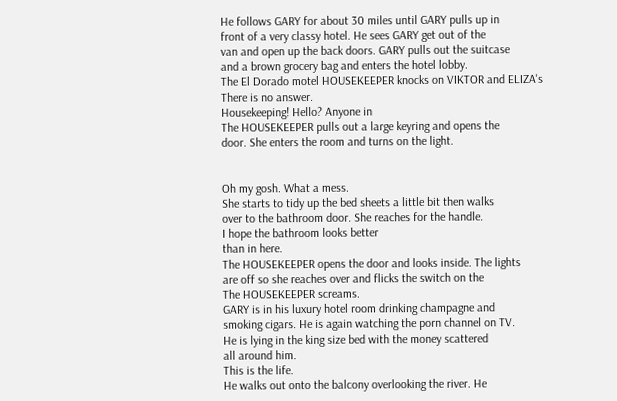He follows GARY for about 30 miles until GARY pulls up in
front of a very classy hotel. He sees GARY get out of the
van and open up the back doors. GARY pulls out the suitcase
and a brown grocery bag and enters the hotel lobby.
The El Dorado motel HOUSEKEEPER knocks on VIKTOR and ELIZA's
There is no answer.
Housekeeping! Hello? Anyone in
The HOUSEKEEPER pulls out a large keyring and opens the
door. She enters the room and turns on the light.


Oh my gosh. What a mess.
She starts to tidy up the bed sheets a little bit then walks
over to the bathroom door. She reaches for the handle.
I hope the bathroom looks better
than in here.
The HOUSEKEEPER opens the door and looks inside. The lights
are off so she reaches over and flicks the switch on the
The HOUSEKEEPER screams.
GARY is in his luxury hotel room drinking champagne and
smoking cigars. He is again watching the porn channel on TV.
He is lying in the king size bed with the money scattered
all around him.
This is the life.
He walks out onto the balcony overlooking the river. He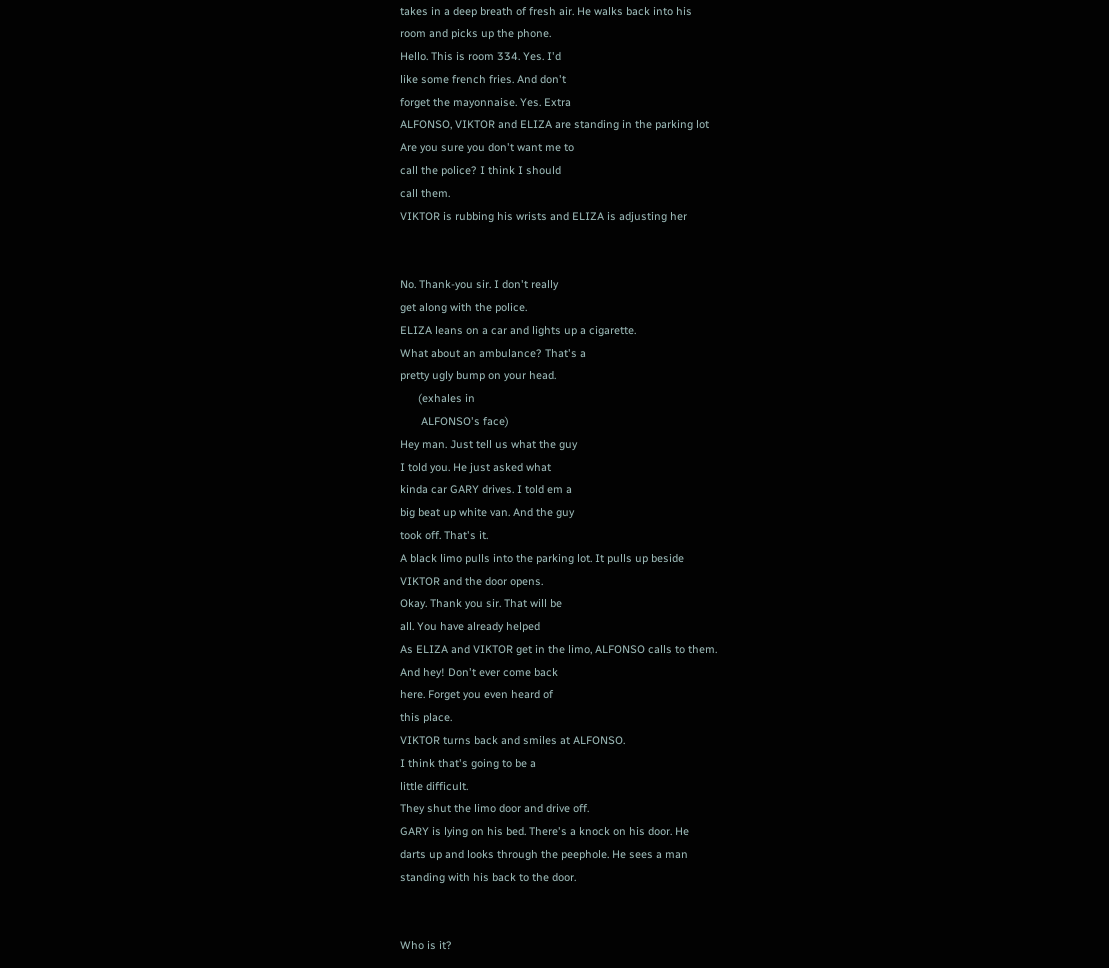takes in a deep breath of fresh air. He walks back into his
room and picks up the phone.
Hello. This is room 334. Yes. I'd
like some french fries. And don't
forget the mayonnaise. Yes. Extra
ALFONSO, VIKTOR and ELIZA are standing in the parking lot
Are you sure you don't want me to
call the police? I think I should
call them.
VIKTOR is rubbing his wrists and ELIZA is adjusting her


No. Thank-you sir. I don't really
get along with the police.
ELIZA leans on a car and lights up a cigarette.
What about an ambulance? That's a
pretty ugly bump on your head.
      (exhales in
       ALFONSO's face)
Hey man. Just tell us what the guy
I told you. He just asked what
kinda car GARY drives. I told em a
big beat up white van. And the guy
took off. That's it.
A black limo pulls into the parking lot. It pulls up beside
VIKTOR and the door opens.
Okay. Thank you sir. That will be
all. You have already helped
As ELIZA and VIKTOR get in the limo, ALFONSO calls to them.
And hey! Don't ever come back
here. Forget you even heard of
this place.
VIKTOR turns back and smiles at ALFONSO.
I think that's going to be a
little difficult.
They shut the limo door and drive off.
GARY is lying on his bed. There's a knock on his door. He
darts up and looks through the peephole. He sees a man
standing with his back to the door.


Who is it?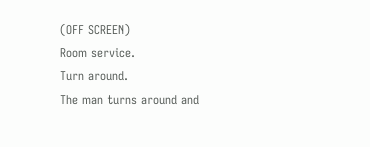(OFF SCREEN)
Room service.
Turn around.
The man turns around and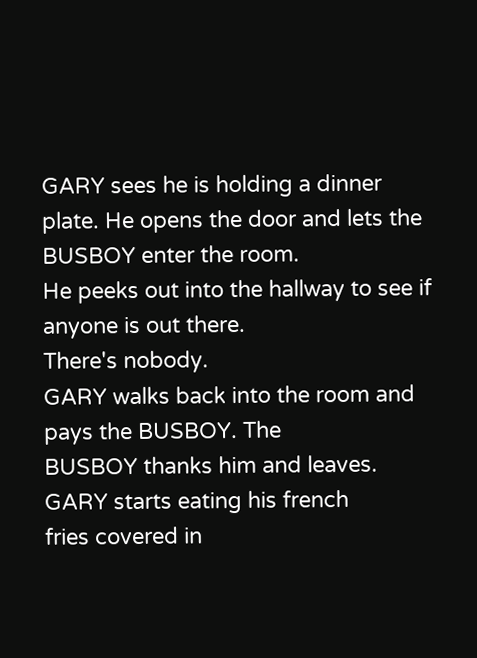GARY sees he is holding a dinner
plate. He opens the door and lets the BUSBOY enter the room.
He peeks out into the hallway to see if anyone is out there.
There's nobody.
GARY walks back into the room and pays the BUSBOY. The
BUSBOY thanks him and leaves. GARY starts eating his french
fries covered in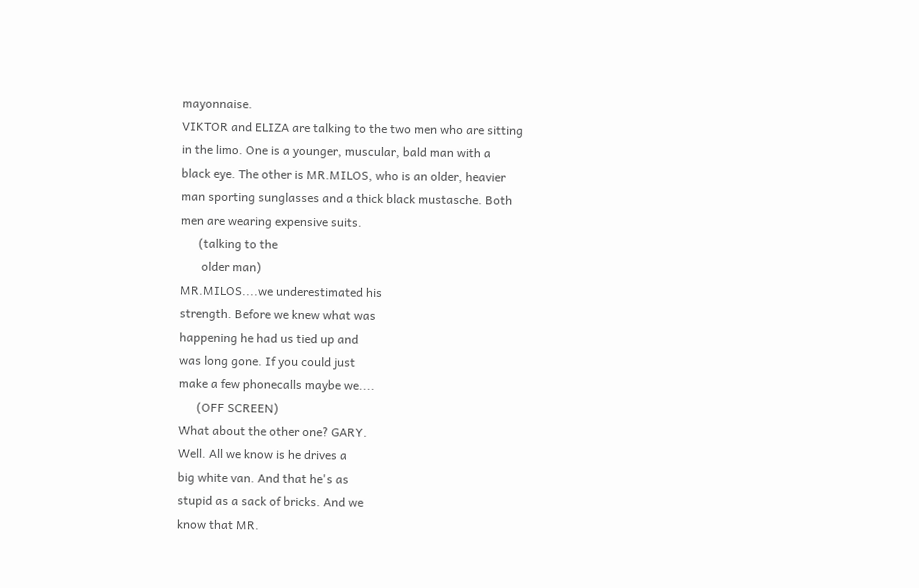mayonnaise.
VIKTOR and ELIZA are talking to the two men who are sitting
in the limo. One is a younger, muscular, bald man with a
black eye. The other is MR.MILOS, who is an older, heavier
man sporting sunglasses and a thick black mustasche. Both
men are wearing expensive suits.
      (talking to the
       older man)
MR.MILOS....we underestimated his
strength. Before we knew what was
happening he had us tied up and
was long gone. If you could just
make a few phonecalls maybe we....
      (OFF SCREEN)
What about the other one? GARY.
Well. All we know is he drives a
big white van. And that he's as
stupid as a sack of bricks. And we
know that MR.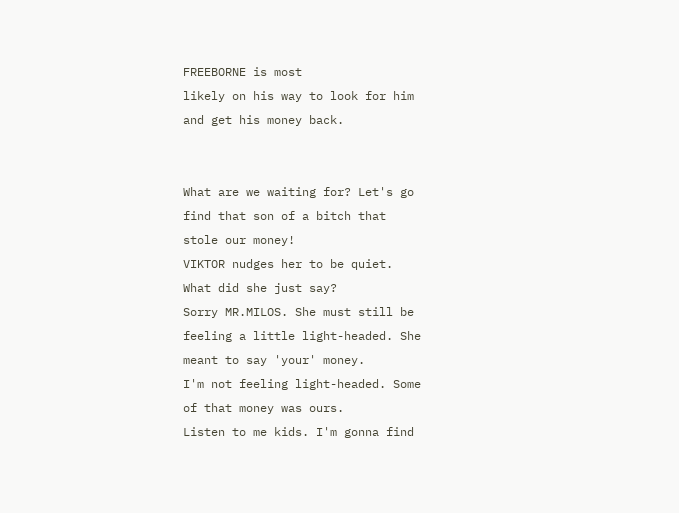FREEBORNE is most
likely on his way to look for him
and get his money back.


What are we waiting for? Let's go
find that son of a bitch that
stole our money!
VIKTOR nudges her to be quiet.
What did she just say?
Sorry MR.MILOS. She must still be
feeling a little light-headed. She
meant to say 'your' money.
I'm not feeling light-headed. Some
of that money was ours.
Listen to me kids. I'm gonna find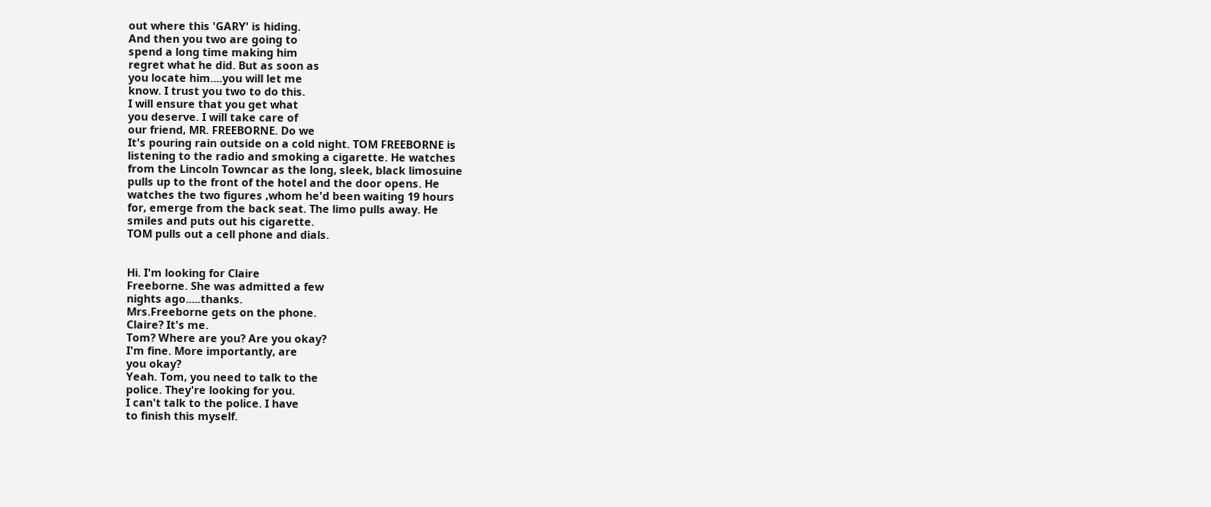out where this 'GARY' is hiding.
And then you two are going to
spend a long time making him
regret what he did. But as soon as
you locate him....you will let me
know. I trust you two to do this.
I will ensure that you get what
you deserve. I will take care of
our friend, MR. FREEBORNE. Do we
It's pouring rain outside on a cold night. TOM FREEBORNE is
listening to the radio and smoking a cigarette. He watches
from the Lincoln Towncar as the long, sleek, black limosuine
pulls up to the front of the hotel and the door opens. He
watches the two figures ,whom he'd been waiting 19 hours
for, emerge from the back seat. The limo pulls away. He
smiles and puts out his cigarette.
TOM pulls out a cell phone and dials.


Hi. I'm looking for Claire
Freeborne. She was admitted a few
nights ago.....thanks.
Mrs.Freeborne gets on the phone.
Claire? It's me.
Tom? Where are you? Are you okay?
I'm fine. More importantly, are
you okay?
Yeah. Tom, you need to talk to the
police. They're looking for you.
I can't talk to the police. I have
to finish this myself.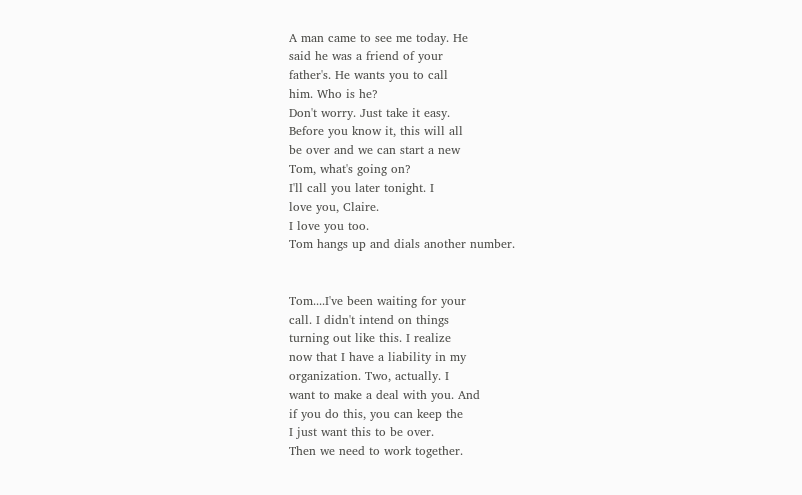A man came to see me today. He
said he was a friend of your
father's. He wants you to call
him. Who is he?
Don't worry. Just take it easy.
Before you know it, this will all
be over and we can start a new
Tom, what's going on?
I'll call you later tonight. I
love you, Claire.
I love you too.
Tom hangs up and dials another number.


Tom....I've been waiting for your
call. I didn't intend on things
turning out like this. I realize
now that I have a liability in my
organization. Two, actually. I
want to make a deal with you. And
if you do this, you can keep the
I just want this to be over.
Then we need to work together.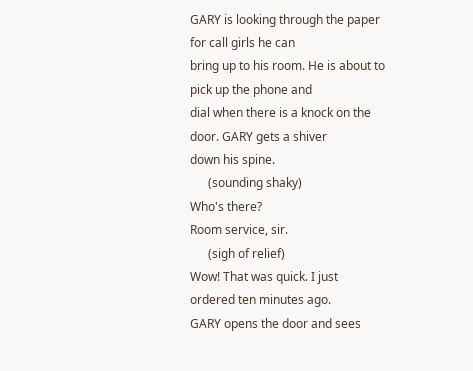GARY is looking through the paper for call girls he can
bring up to his room. He is about to pick up the phone and
dial when there is a knock on the door. GARY gets a shiver
down his spine.
      (sounding shaky)
Who's there?
Room service, sir.
      (sigh of relief)
Wow! That was quick. I just
ordered ten minutes ago.
GARY opens the door and sees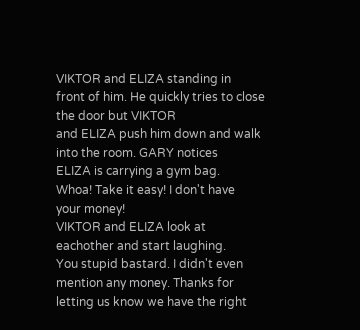VIKTOR and ELIZA standing in
front of him. He quickly tries to close the door but VIKTOR
and ELIZA push him down and walk into the room. GARY notices
ELIZA is carrying a gym bag.
Whoa! Take it easy! I don't have
your money!
VIKTOR and ELIZA look at eachother and start laughing.
You stupid bastard. I didn't even
mention any money. Thanks for
letting us know we have the right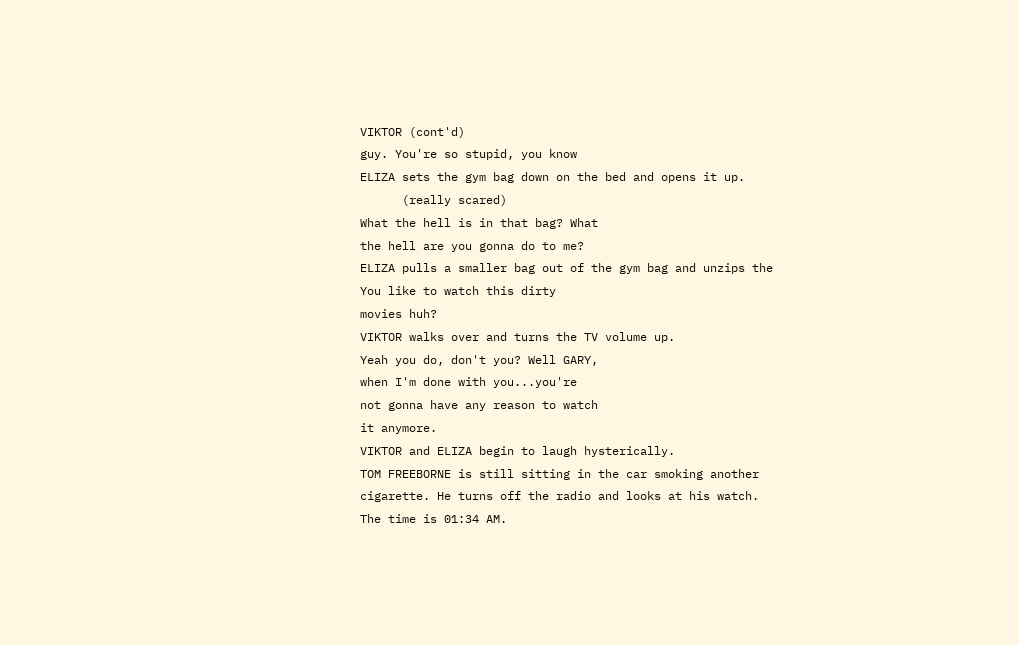VIKTOR (cont'd)
guy. You're so stupid, you know
ELIZA sets the gym bag down on the bed and opens it up.
      (really scared)
What the hell is in that bag? What
the hell are you gonna do to me?
ELIZA pulls a smaller bag out of the gym bag and unzips the
You like to watch this dirty
movies huh?
VIKTOR walks over and turns the TV volume up.
Yeah you do, don't you? Well GARY,
when I'm done with you...you're
not gonna have any reason to watch
it anymore.
VIKTOR and ELIZA begin to laugh hysterically.
TOM FREEBORNE is still sitting in the car smoking another
cigarette. He turns off the radio and looks at his watch.
The time is 01:34 AM.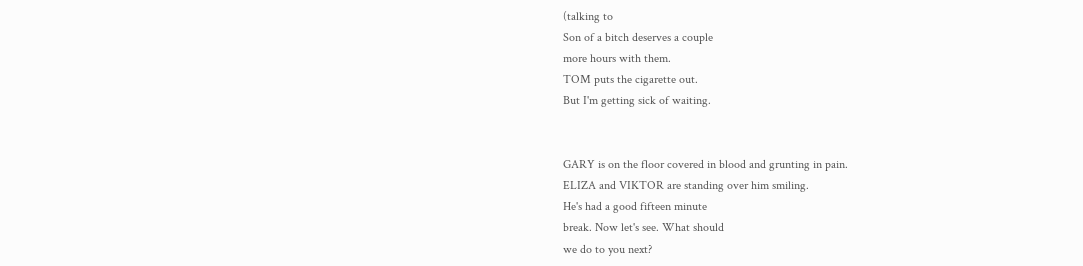(talking to
Son of a bitch deserves a couple
more hours with them.
TOM puts the cigarette out.
But I'm getting sick of waiting.


GARY is on the floor covered in blood and grunting in pain.
ELIZA and VIKTOR are standing over him smiling.
He's had a good fifteen minute
break. Now let's see. What should
we do to you next?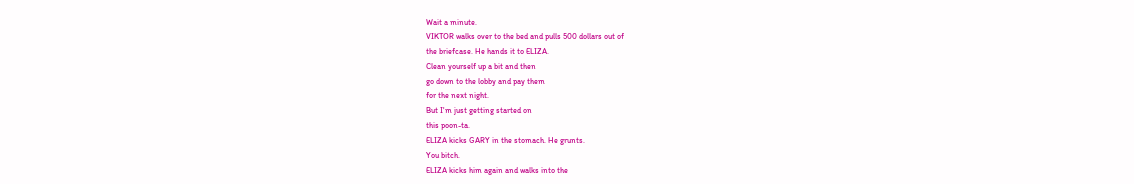Wait a minute.
VIKTOR walks over to the bed and pulls 500 dollars out of
the briefcase. He hands it to ELIZA.
Clean yourself up a bit and then
go down to the lobby and pay them
for the next night.
But I'm just getting started on
this poon-ta.
ELIZA kicks GARY in the stomach. He grunts.
You bitch.
ELIZA kicks him again and walks into the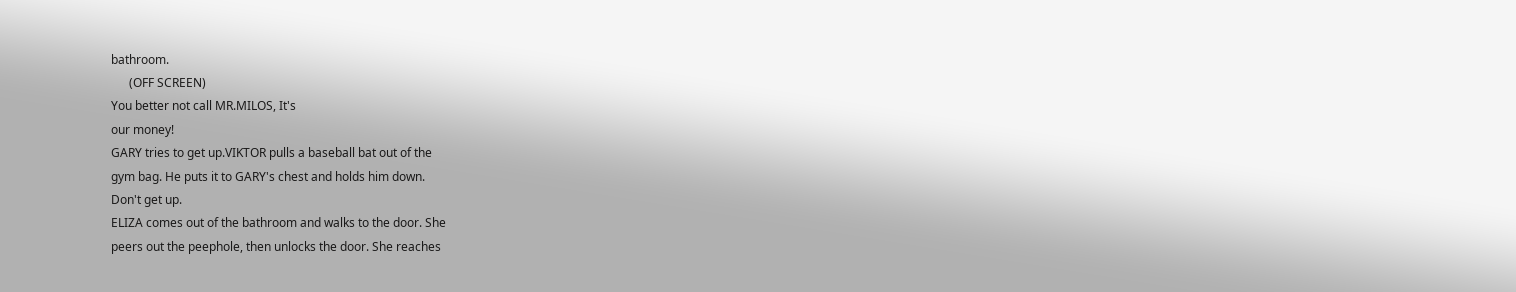bathroom.
      (OFF SCREEN)
You better not call MR.MILOS, It's
our money!
GARY tries to get up.VIKTOR pulls a baseball bat out of the
gym bag. He puts it to GARY's chest and holds him down.
Don't get up.
ELIZA comes out of the bathroom and walks to the door. She
peers out the peephole, then unlocks the door. She reaches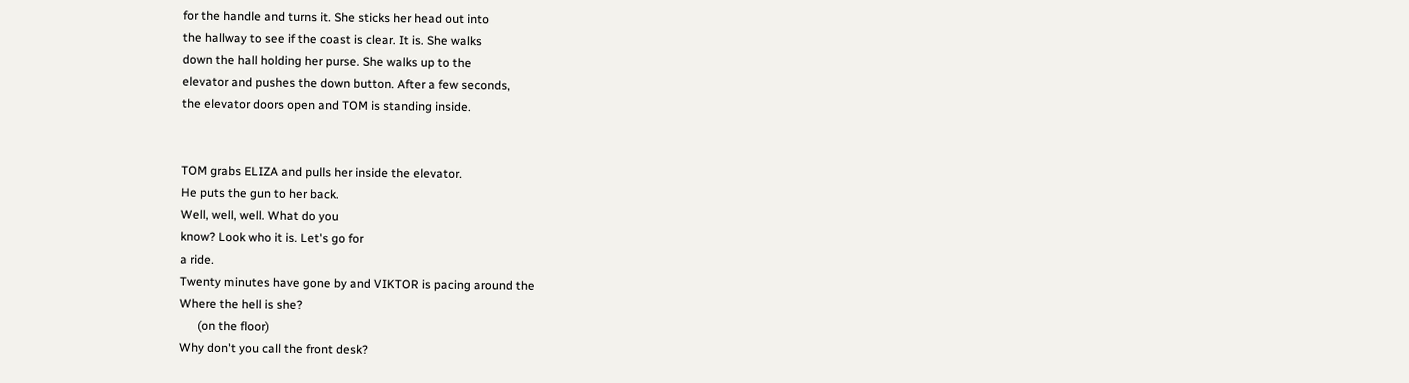for the handle and turns it. She sticks her head out into
the hallway to see if the coast is clear. It is. She walks
down the hall holding her purse. She walks up to the
elevator and pushes the down button. After a few seconds,
the elevator doors open and TOM is standing inside.


TOM grabs ELIZA and pulls her inside the elevator.
He puts the gun to her back.
Well, well, well. What do you
know? Look who it is. Let's go for
a ride.
Twenty minutes have gone by and VIKTOR is pacing around the
Where the hell is she?
      (on the floor)
Why don't you call the front desk?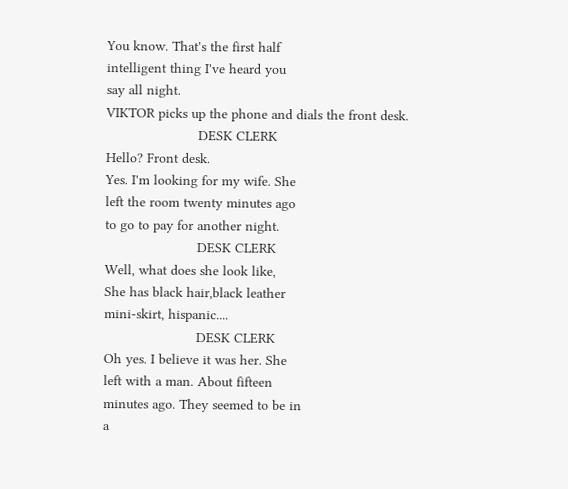You know. That's the first half
intelligent thing I've heard you
say all night.
VIKTOR picks up the phone and dials the front desk.
                       DESK CLERK
Hello? Front desk.
Yes. I'm looking for my wife. She
left the room twenty minutes ago
to go to pay for another night.
                       DESK CLERK
Well, what does she look like,
She has black hair,black leather
mini-skirt, hispanic....
                       DESK CLERK
Oh yes. I believe it was her. She
left with a man. About fifteen
minutes ago. They seemed to be in
a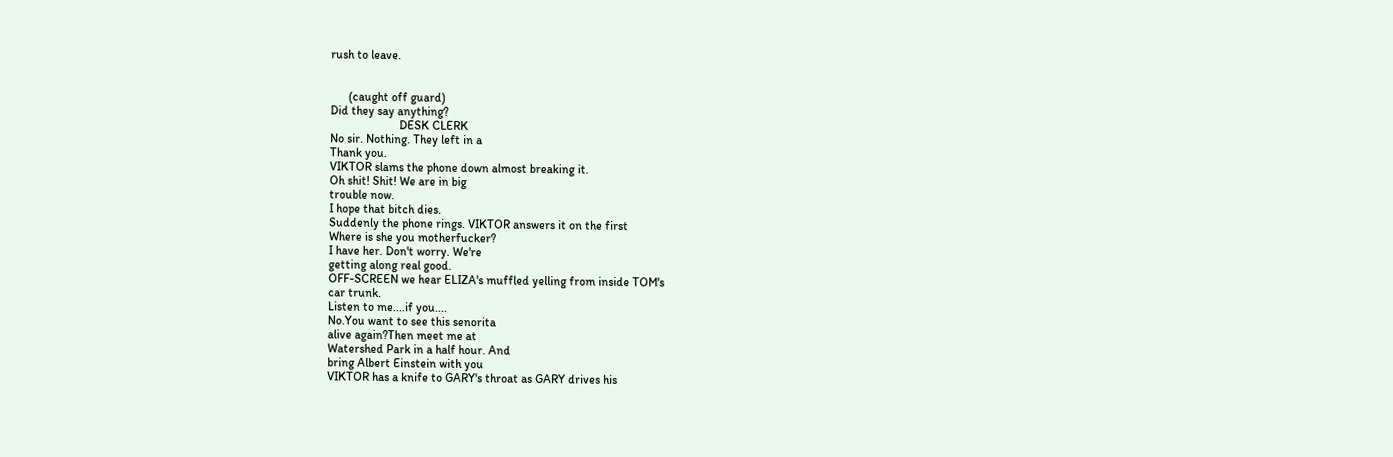rush to leave.


      (caught off guard)
Did they say anything?
                       DESK CLERK
No sir. Nothing. They left in a
Thank you.
VIKTOR slams the phone down almost breaking it.
Oh shit! Shit! We are in big
trouble now.
I hope that bitch dies.
Suddenly the phone rings. VIKTOR answers it on the first
Where is she you motherfucker?
I have her. Don't worry. We're
getting along real good.
OFF-SCREEN we hear ELIZA's muffled yelling from inside TOM's
car trunk.
Listen to me....if you....
No.You want to see this senorita
alive again?Then meet me at
Watershed Park in a half hour. And
bring Albert Einstein with you
VIKTOR has a knife to GARY's throat as GARY drives his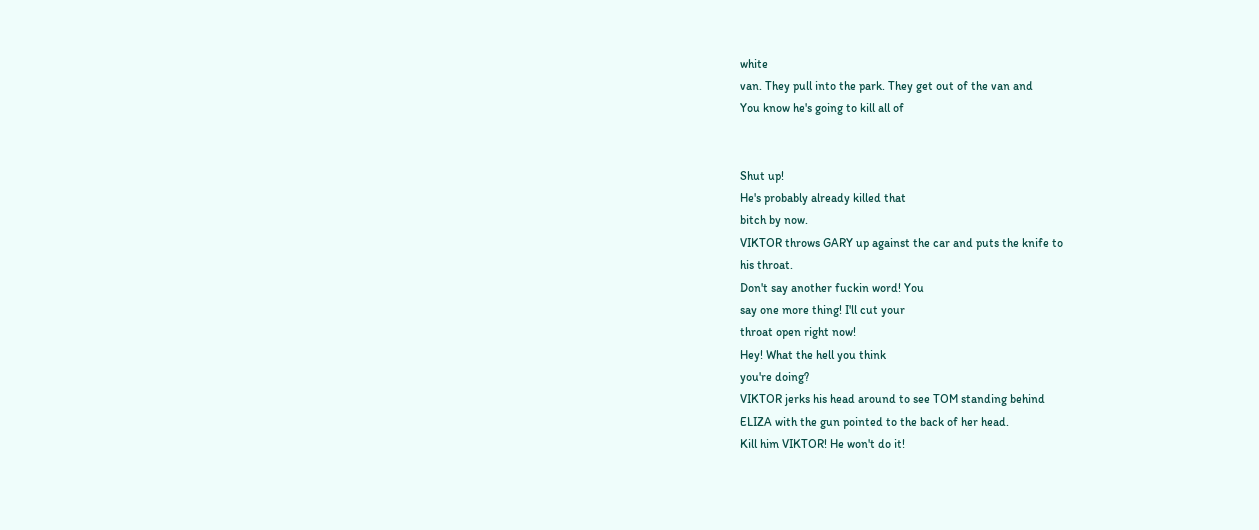white
van. They pull into the park. They get out of the van and
You know he's going to kill all of


Shut up!
He's probably already killed that
bitch by now.
VIKTOR throws GARY up against the car and puts the knife to
his throat.
Don't say another fuckin word! You
say one more thing! I'll cut your
throat open right now!
Hey! What the hell you think
you're doing?
VIKTOR jerks his head around to see TOM standing behind
ELIZA with the gun pointed to the back of her head.
Kill him VIKTOR! He won't do it!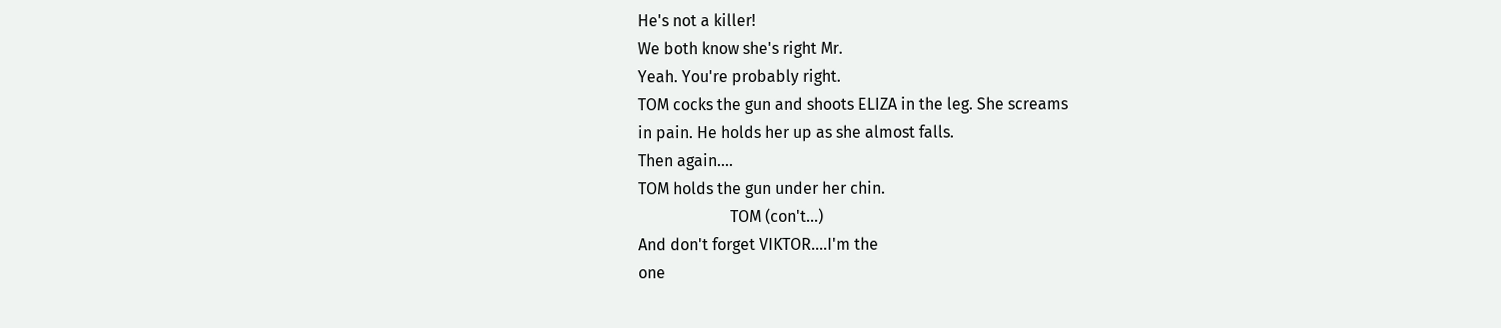He's not a killer!
We both know she's right Mr.
Yeah. You're probably right.
TOM cocks the gun and shoots ELIZA in the leg. She screams
in pain. He holds her up as she almost falls.
Then again....
TOM holds the gun under her chin.
                       TOM (con't...)
And don't forget VIKTOR....I'm the
one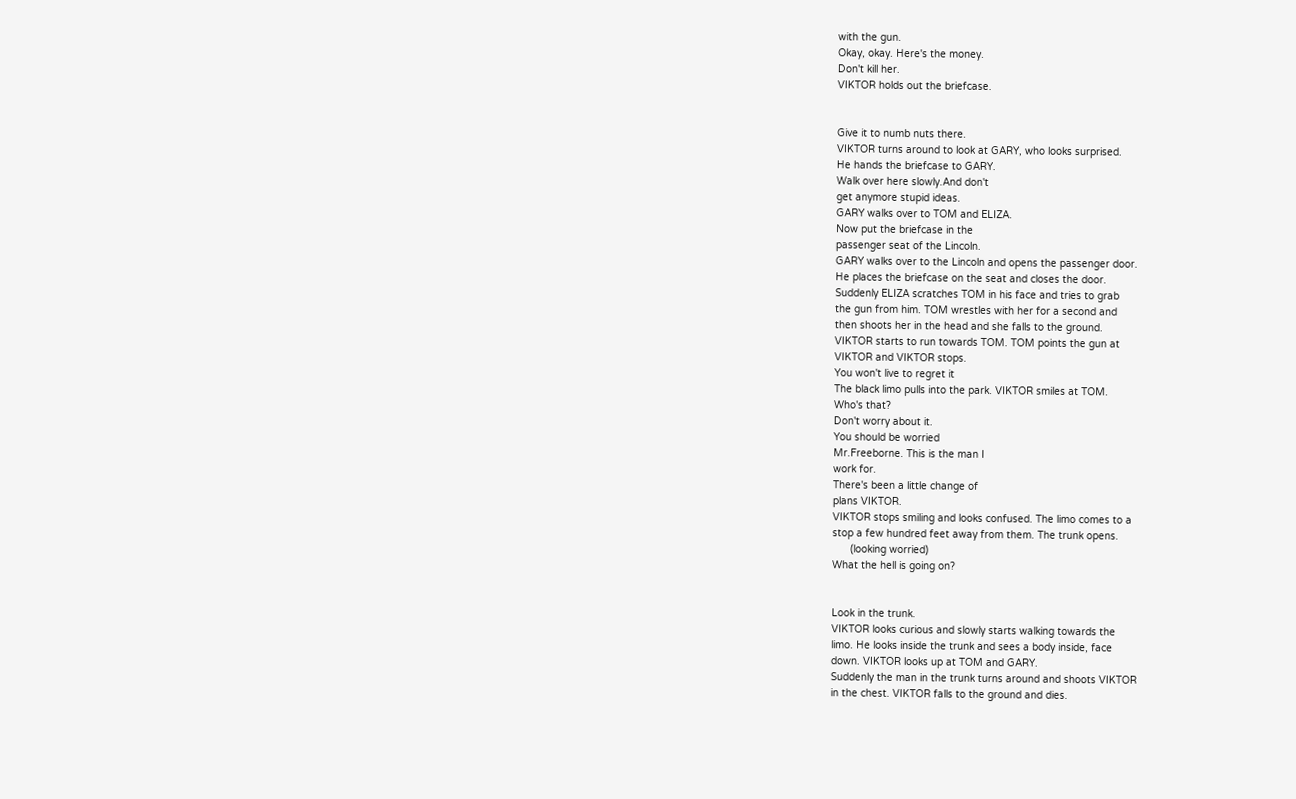with the gun.
Okay, okay. Here's the money.
Don't kill her.
VIKTOR holds out the briefcase.


Give it to numb nuts there.
VIKTOR turns around to look at GARY, who looks surprised.
He hands the briefcase to GARY.
Walk over here slowly.And don't
get anymore stupid ideas.
GARY walks over to TOM and ELIZA.
Now put the briefcase in the
passenger seat of the Lincoln.
GARY walks over to the Lincoln and opens the passenger door.
He places the briefcase on the seat and closes the door.
Suddenly ELIZA scratches TOM in his face and tries to grab
the gun from him. TOM wrestles with her for a second and
then shoots her in the head and she falls to the ground.
VIKTOR starts to run towards TOM. TOM points the gun at
VIKTOR and VIKTOR stops.
You won't live to regret it
The black limo pulls into the park. VIKTOR smiles at TOM.
Who's that?
Don't worry about it.
You should be worried
Mr.Freeborne. This is the man I
work for.
There's been a little change of
plans VIKTOR.
VIKTOR stops smiling and looks confused. The limo comes to a
stop a few hundred feet away from them. The trunk opens.
      (looking worried)
What the hell is going on?


Look in the trunk.
VIKTOR looks curious and slowly starts walking towards the
limo. He looks inside the trunk and sees a body inside, face
down. VIKTOR looks up at TOM and GARY.
Suddenly the man in the trunk turns around and shoots VIKTOR
in the chest. VIKTOR falls to the ground and dies.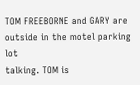TOM FREEBORNE and GARY are outside in the motel parking lot
talking. TOM is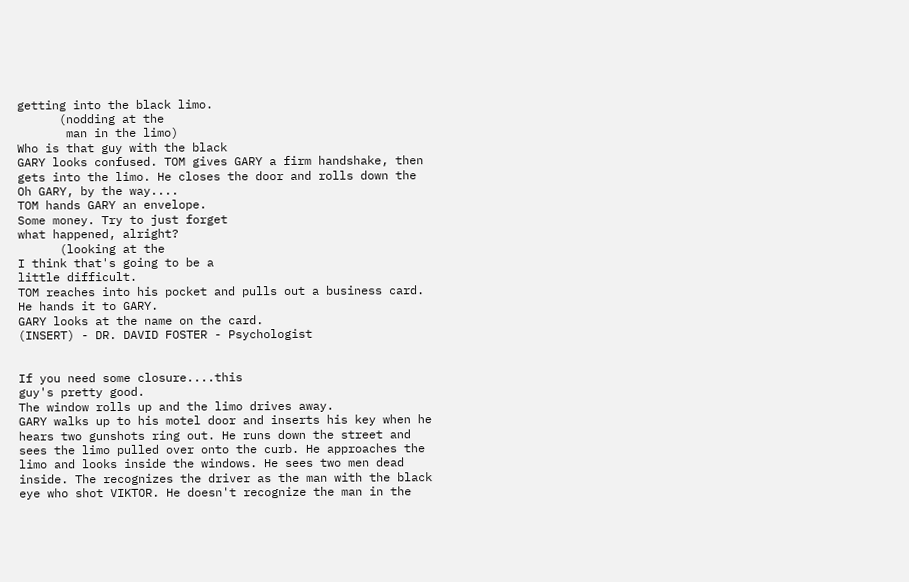getting into the black limo.
      (nodding at the
       man in the limo)
Who is that guy with the black
GARY looks confused. TOM gives GARY a firm handshake, then
gets into the limo. He closes the door and rolls down the
Oh GARY, by the way....
TOM hands GARY an envelope.
Some money. Try to just forget
what happened, alright?
      (looking at the
I think that's going to be a
little difficult.
TOM reaches into his pocket and pulls out a business card.
He hands it to GARY.
GARY looks at the name on the card.
(INSERT) - DR. DAVID FOSTER - Psychologist


If you need some closure....this
guy's pretty good.
The window rolls up and the limo drives away.
GARY walks up to his motel door and inserts his key when he
hears two gunshots ring out. He runs down the street and
sees the limo pulled over onto the curb. He approaches the
limo and looks inside the windows. He sees two men dead
inside. The recognizes the driver as the man with the black
eye who shot VIKTOR. He doesn't recognize the man in the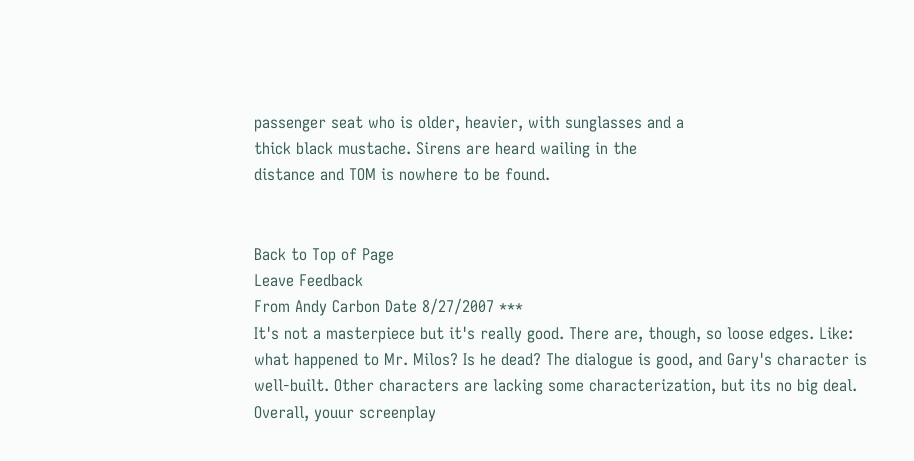passenger seat who is older, heavier, with sunglasses and a
thick black mustache. Sirens are heard wailing in the
distance and TOM is nowhere to be found.


Back to Top of Page
Leave Feedback
From Andy Carbon Date 8/27/2007 ***
It's not a masterpiece but it's really good. There are, though, so loose edges. Like: what happened to Mr. Milos? Is he dead? The dialogue is good, and Gary's character is well-built. Other characters are lacking some characterization, but its no big deal. Overall, youur screenplay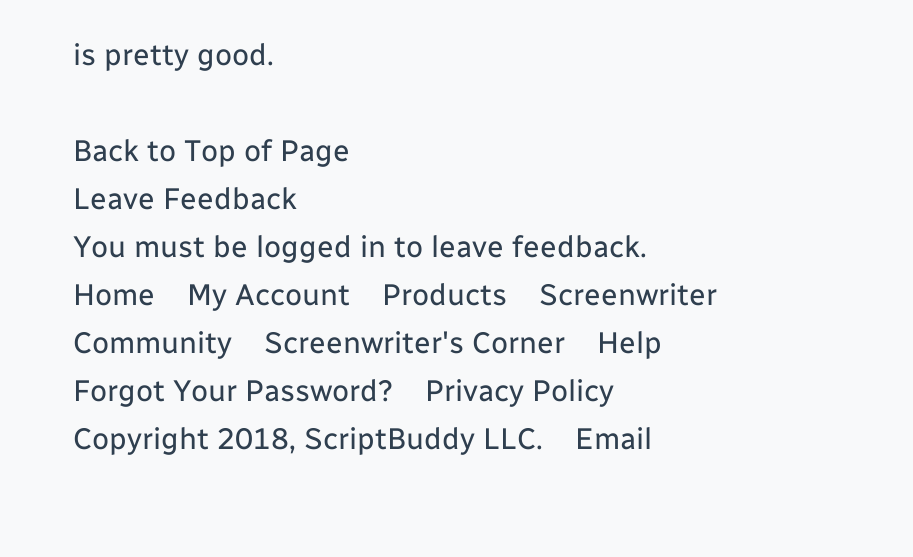is pretty good.

Back to Top of Page
Leave Feedback
You must be logged in to leave feedback.
Home    My Account    Products    Screenwriter Community    Screenwriter's Corner    Help
Forgot Your Password?    Privacy Policy    Copyright 2018, ScriptBuddy LLC.    Email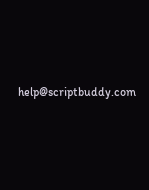help@scriptbuddy.com